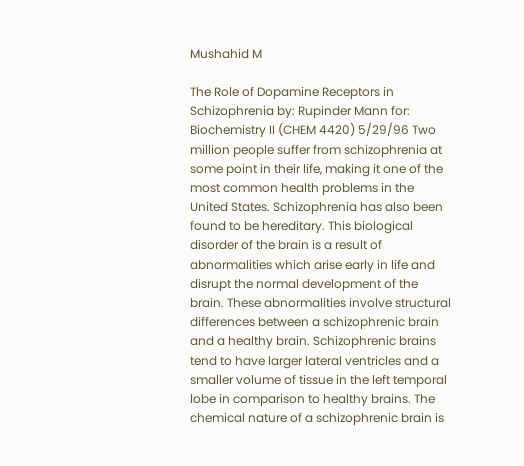Mushahid M

The Role of Dopamine Receptors in Schizophrenia by: Rupinder Mann for: Biochemistry II (CHEM 4420) 5/29/96 Two million people suffer from schizophrenia at some point in their life, making it one of the most common health problems in the United States. Schizophrenia has also been found to be hereditary. This biological disorder of the brain is a result of abnormalities which arise early in life and disrupt the normal development of the brain. These abnormalities involve structural differences between a schizophrenic brain and a healthy brain. Schizophrenic brains tend to have larger lateral ventricles and a smaller volume of tissue in the left temporal lobe in comparison to healthy brains. The chemical nature of a schizophrenic brain is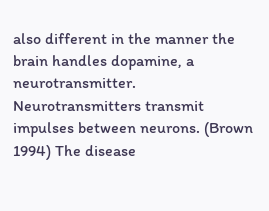also different in the manner the brain handles dopamine, a neurotransmitter. Neurotransmitters transmit impulses between neurons. (Brown 1994) The disease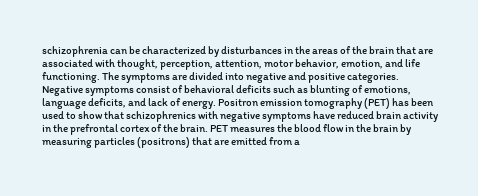schizophrenia can be characterized by disturbances in the areas of the brain that are associated with thought, perception, attention, motor behavior, emotion, and life functioning. The symptoms are divided into negative and positive categories. Negative symptoms consist of behavioral deficits such as blunting of emotions, language deficits, and lack of energy. Positron emission tomography (PET) has been used to show that schizophrenics with negative symptoms have reduced brain activity in the prefrontal cortex of the brain. PET measures the blood flow in the brain by measuring particles (positrons) that are emitted from a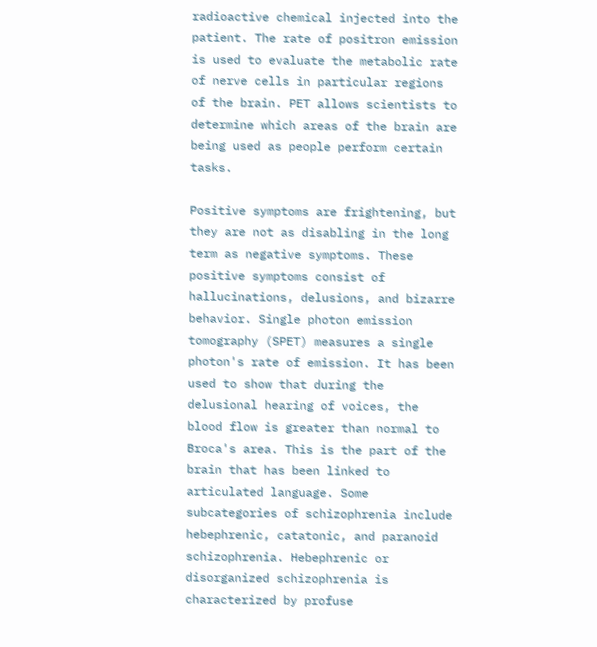radioactive chemical injected into the patient. The rate of positron emission is used to evaluate the metabolic rate of nerve cells in particular regions of the brain. PET allows scientists to determine which areas of the brain are being used as people perform certain tasks.

Positive symptoms are frightening, but they are not as disabling in the long term as negative symptoms. These positive symptoms consist of hallucinations, delusions, and bizarre behavior. Single photon emission tomography (SPET) measures a single photon's rate of emission. It has been used to show that during the delusional hearing of voices, the blood flow is greater than normal to Broca's area. This is the part of the brain that has been linked to articulated language. Some subcategories of schizophrenia include hebephrenic, catatonic, and paranoid schizophrenia. Hebephrenic or disorganized schizophrenia is characterized by profuse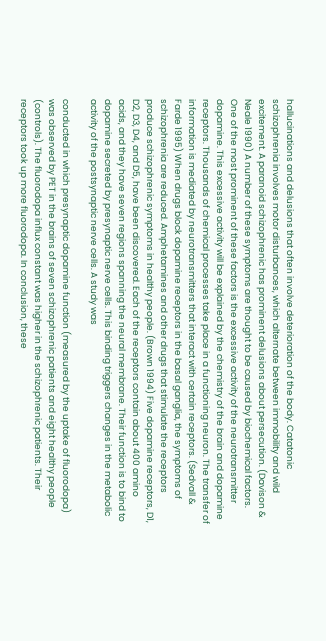hallucinations and delusions that often involve deterioration of the body. Catatonic schizophrenia involves motor disturbances, which alternate between immobility and wild excitement. A paranoid schizophrenic has prominent delusions about persecution. (Davison & Neale 1990) A number of these symptoms are thought to be caused by biochemical factors. One of the most prominent of these factors is the excessive activity of the neurotransmitter dopamine. This excessive activity will be explained by the chemistry of the brain and dopamine receptors. Thousands of chemical processes take place in a functioning neuron. The transfer of information is mediated by neurotransmitters that interact with certain receptors. (Sedvall & Farde 1995) When drugs block dopamine receptors in the basal ganglia, the symptoms of schizophrenia are reduced. Amphetamines and other drugs that stimulate the receptors produce schizophrenic symptoms in healthy people. (Brown 1994) Five dopamine receptors, D1, D2, D3, D4, and D5, have been discovered. Each of the receptors contain about 400 amino acids, and they have seven regions spanning the neural membrane. Their function is to bind to dopamine secreted by presynaptic nerve cells. This binding triggers changes in the metabolic activity of the postsynaptic nerve cells. A study was

conducted in which presynaptic dopamine function (measured by the uptake of fluorodopa) was observed by PET in the brains of seven schizophrenic patients and eight healthy people (controls). The fluorodopa influx constant was higher in the schizophrenic patients. Their receptors took up more fluorodopa. In conclusion, these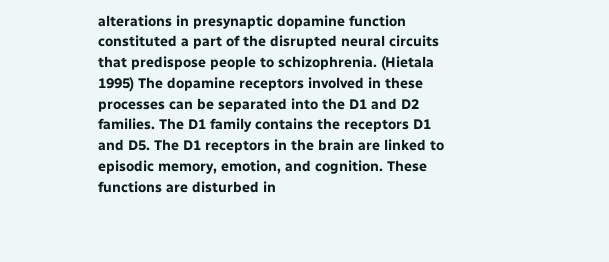alterations in presynaptic dopamine function constituted a part of the disrupted neural circuits that predispose people to schizophrenia. (Hietala 1995) The dopamine receptors involved in these processes can be separated into the D1 and D2 families. The D1 family contains the receptors D1 and D5. The D1 receptors in the brain are linked to episodic memory, emotion, and cognition. These functions are disturbed in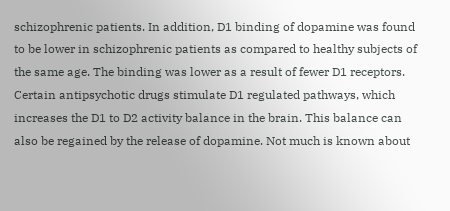schizophrenic patients. In addition, D1 binding of dopamine was found to be lower in schizophrenic patients as compared to healthy subjects of the same age. The binding was lower as a result of fewer D1 receptors. Certain antipsychotic drugs stimulate D1 regulated pathways, which increases the D1 to D2 activity balance in the brain. This balance can also be regained by the release of dopamine. Not much is known about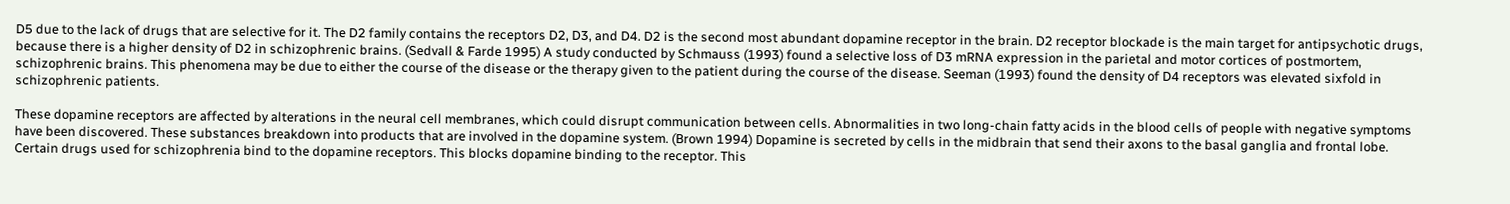D5 due to the lack of drugs that are selective for it. The D2 family contains the receptors D2, D3, and D4. D2 is the second most abundant dopamine receptor in the brain. D2 receptor blockade is the main target for antipsychotic drugs, because there is a higher density of D2 in schizophrenic brains. (Sedvall & Farde 1995) A study conducted by Schmauss (1993) found a selective loss of D3 mRNA expression in the parietal and motor cortices of postmortem, schizophrenic brains. This phenomena may be due to either the course of the disease or the therapy given to the patient during the course of the disease. Seeman (1993) found the density of D4 receptors was elevated sixfold in schizophrenic patients.

These dopamine receptors are affected by alterations in the neural cell membranes, which could disrupt communication between cells. Abnormalities in two long-chain fatty acids in the blood cells of people with negative symptoms have been discovered. These substances breakdown into products that are involved in the dopamine system. (Brown 1994) Dopamine is secreted by cells in the midbrain that send their axons to the basal ganglia and frontal lobe. Certain drugs used for schizophrenia bind to the dopamine receptors. This blocks dopamine binding to the receptor. This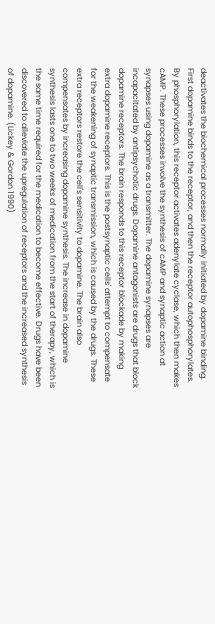deactivates the biochemical processes normally initiated by dopamine binding. First dopamine binds to the receptor, and then the receptor autophosphorylates. By phosphorylation, this receptor activates adenylate cyclase, which then makes cAMP. These processes involve the synthesis of cAMP and synaptic action at synapses using dopamine as a transmitter. The dopamine synapses are incapacitated by antipsychotic drugs. Dopamine antagonists are drugs that block dopamine receptors. The brain responds to this receptor blockade by making extra dopamine receptors. This is the postsynaptic cells' attempt to compensate for the weakening of synaptic transmission, which is caused by the drugs. These extra receptors restore the cell's sensitivity to dopamine. The brain also compensates by increasing dopamine synthesis. The increase in dopamine synthesis lasts one to two weeks of medication from the start of therapy, which is the same time required for the medication to become effective. Drugs have been discovered to alleviate the upregulation of receptors and the increased synthesis of dopamine. (Lickey & Gordon 1990)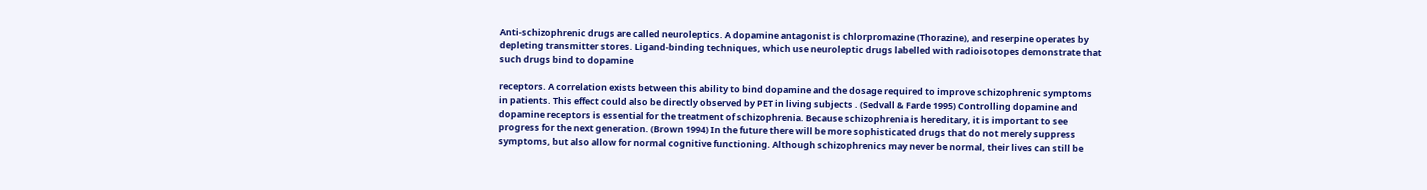Anti-schizophrenic drugs are called neuroleptics. A dopamine antagonist is chlorpromazine (Thorazine), and reserpine operates by depleting transmitter stores. Ligand-binding techniques, which use neuroleptic drugs labelled with radioisotopes demonstrate that such drugs bind to dopamine

receptors. A correlation exists between this ability to bind dopamine and the dosage required to improve schizophrenic symptoms in patients. This effect could also be directly observed by PET in living subjects . (Sedvall & Farde 1995) Controlling dopamine and dopamine receptors is essential for the treatment of schizophrenia. Because schizophrenia is hereditary, it is important to see progress for the next generation. (Brown 1994) In the future there will be more sophisticated drugs that do not merely suppress symptoms, but also allow for normal cognitive functioning. Although schizophrenics may never be normal, their lives can still be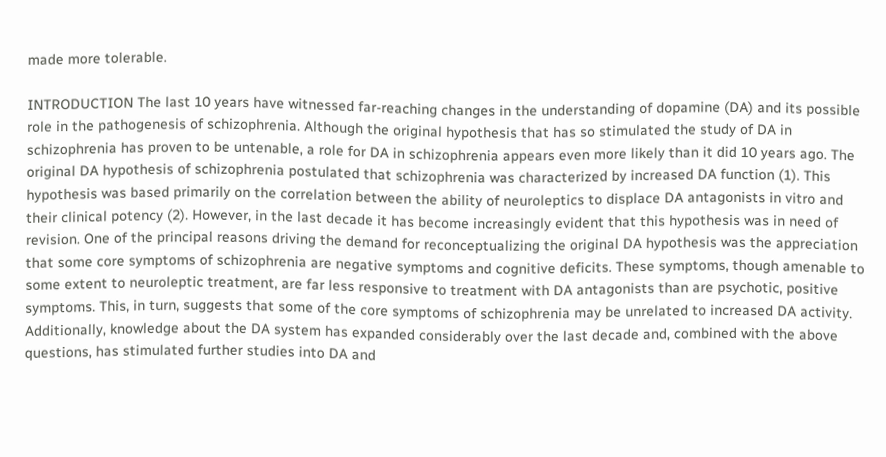made more tolerable.

INTRODUCTION The last 10 years have witnessed far-reaching changes in the understanding of dopamine (DA) and its possible role in the pathogenesis of schizophrenia. Although the original hypothesis that has so stimulated the study of DA in schizophrenia has proven to be untenable, a role for DA in schizophrenia appears even more likely than it did 10 years ago. The original DA hypothesis of schizophrenia postulated that schizophrenia was characterized by increased DA function (1). This hypothesis was based primarily on the correlation between the ability of neuroleptics to displace DA antagonists in vitro and their clinical potency (2). However, in the last decade it has become increasingly evident that this hypothesis was in need of revision. One of the principal reasons driving the demand for reconceptualizing the original DA hypothesis was the appreciation that some core symptoms of schizophrenia are negative symptoms and cognitive deficits. These symptoms, though amenable to some extent to neuroleptic treatment, are far less responsive to treatment with DA antagonists than are psychotic, positive symptoms. This, in turn, suggests that some of the core symptoms of schizophrenia may be unrelated to increased DA activity. Additionally, knowledge about the DA system has expanded considerably over the last decade and, combined with the above questions, has stimulated further studies into DA and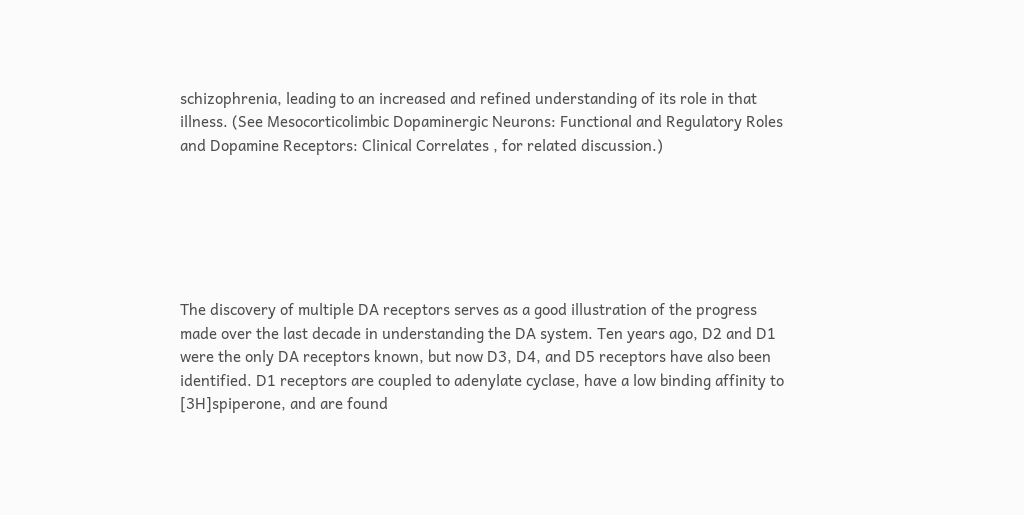schizophrenia, leading to an increased and refined understanding of its role in that illness. (See Mesocorticolimbic Dopaminergic Neurons: Functional and Regulatory Roles and Dopamine Receptors: Clinical Correlates , for related discussion.)






The discovery of multiple DA receptors serves as a good illustration of the progress made over the last decade in understanding the DA system. Ten years ago, D2 and D1 were the only DA receptors known, but now D3, D4, and D5 receptors have also been identified. D1 receptors are coupled to adenylate cyclase, have a low binding affinity to [3H]spiperone, and are found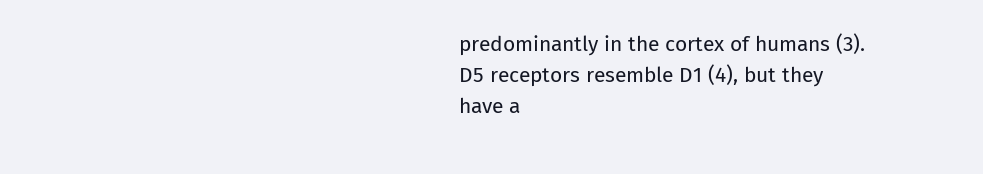predominantly in the cortex of humans (3). D5 receptors resemble D1 (4), but they have a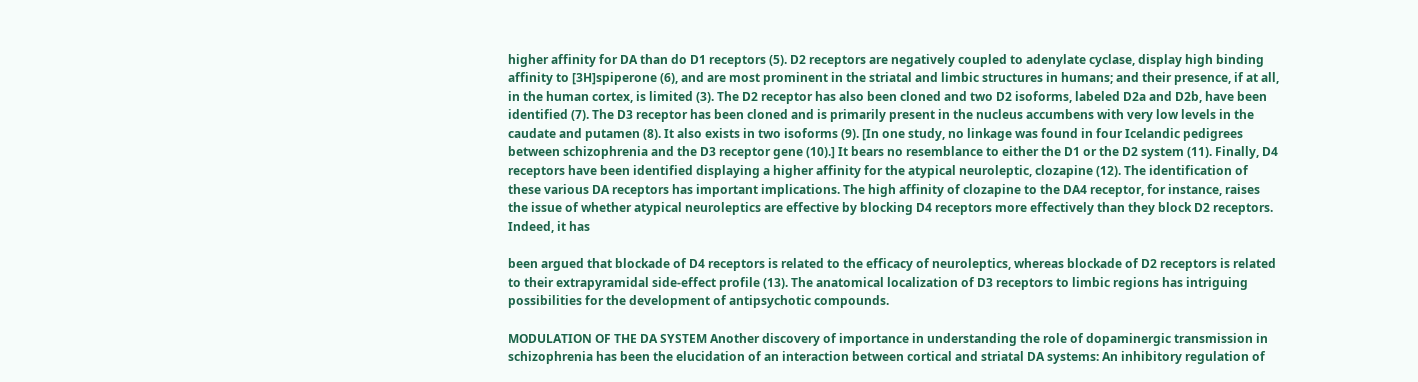higher affinity for DA than do D1 receptors (5). D2 receptors are negatively coupled to adenylate cyclase, display high binding affinity to [3H]spiperone (6), and are most prominent in the striatal and limbic structures in humans; and their presence, if at all, in the human cortex, is limited (3). The D2 receptor has also been cloned and two D2 isoforms, labeled D2a and D2b, have been identified (7). The D3 receptor has been cloned and is primarily present in the nucleus accumbens with very low levels in the caudate and putamen (8). It also exists in two isoforms (9). [In one study, no linkage was found in four Icelandic pedigrees between schizophrenia and the D3 receptor gene (10).] It bears no resemblance to either the D1 or the D2 system (11). Finally, D4 receptors have been identified displaying a higher affinity for the atypical neuroleptic, clozapine (12). The identification of these various DA receptors has important implications. The high affinity of clozapine to the DA4 receptor, for instance, raises the issue of whether atypical neuroleptics are effective by blocking D4 receptors more effectively than they block D2 receptors. Indeed, it has

been argued that blockade of D4 receptors is related to the efficacy of neuroleptics, whereas blockade of D2 receptors is related to their extrapyramidal side-effect profile (13). The anatomical localization of D3 receptors to limbic regions has intriguing possibilities for the development of antipsychotic compounds.

MODULATION OF THE DA SYSTEM Another discovery of importance in understanding the role of dopaminergic transmission in schizophrenia has been the elucidation of an interaction between cortical and striatal DA systems: An inhibitory regulation of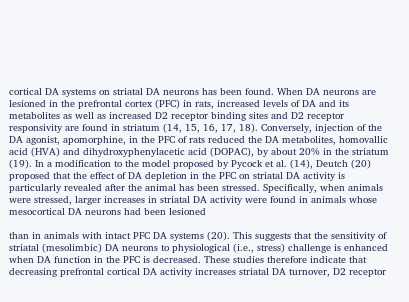cortical DA systems on striatal DA neurons has been found. When DA neurons are lesioned in the prefrontal cortex (PFC) in rats, increased levels of DA and its metabolites as well as increased D2 receptor binding sites and D2 receptor responsivity are found in striatum (14, 15, 16, 17, 18). Conversely, injection of the DA agonist, apomorphine, in the PFC of rats reduced the DA metabolites, homovallic acid (HVA) and dihydroxyphenylacetic acid (DOPAC), by about 20% in the striatum (19). In a modification to the model proposed by Pycock et al. (14), Deutch (20) proposed that the effect of DA depletion in the PFC on striatal DA activity is particularly revealed after the animal has been stressed. Specifically, when animals were stressed, larger increases in striatal DA activity were found in animals whose mesocortical DA neurons had been lesioned

than in animals with intact PFC DA systems (20). This suggests that the sensitivity of striatal (mesolimbic) DA neurons to physiological (i.e., stress) challenge is enhanced when DA function in the PFC is decreased. These studies therefore indicate that decreasing prefrontal cortical DA activity increases striatal DA turnover, D2 receptor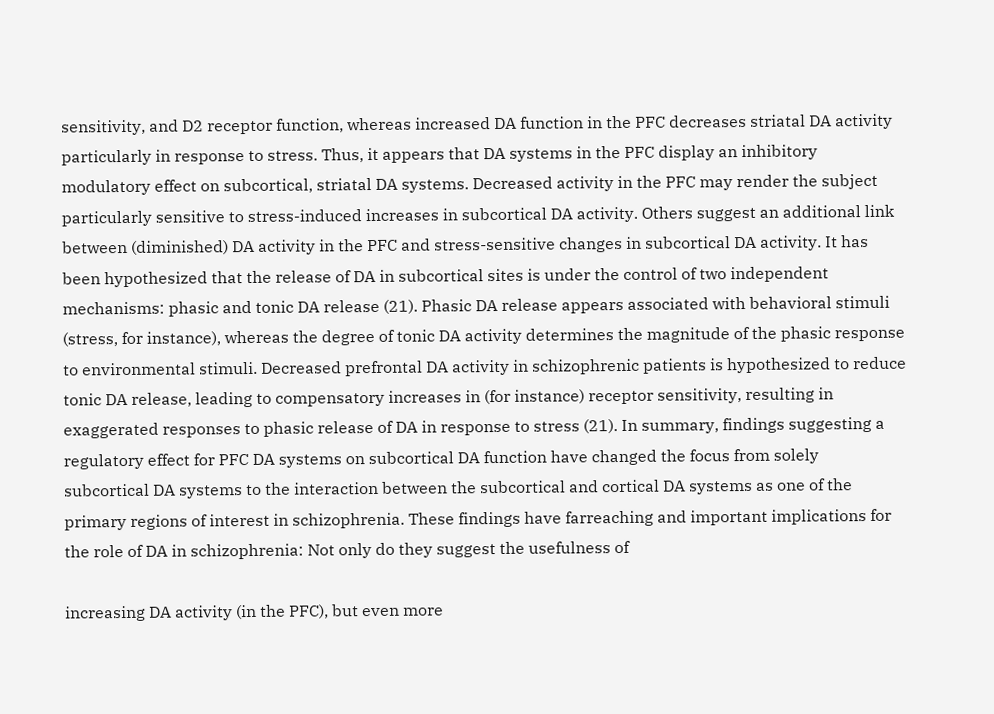sensitivity, and D2 receptor function, whereas increased DA function in the PFC decreases striatal DA activity particularly in response to stress. Thus, it appears that DA systems in the PFC display an inhibitory modulatory effect on subcortical, striatal DA systems. Decreased activity in the PFC may render the subject particularly sensitive to stress-induced increases in subcortical DA activity. Others suggest an additional link between (diminished) DA activity in the PFC and stress-sensitive changes in subcortical DA activity. It has been hypothesized that the release of DA in subcortical sites is under the control of two independent mechanisms: phasic and tonic DA release (21). Phasic DA release appears associated with behavioral stimuli (stress, for instance), whereas the degree of tonic DA activity determines the magnitude of the phasic response to environmental stimuli. Decreased prefrontal DA activity in schizophrenic patients is hypothesized to reduce tonic DA release, leading to compensatory increases in (for instance) receptor sensitivity, resulting in exaggerated responses to phasic release of DA in response to stress (21). In summary, findings suggesting a regulatory effect for PFC DA systems on subcortical DA function have changed the focus from solely subcortical DA systems to the interaction between the subcortical and cortical DA systems as one of the primary regions of interest in schizophrenia. These findings have farreaching and important implications for the role of DA in schizophrenia: Not only do they suggest the usefulness of

increasing DA activity (in the PFC), but even more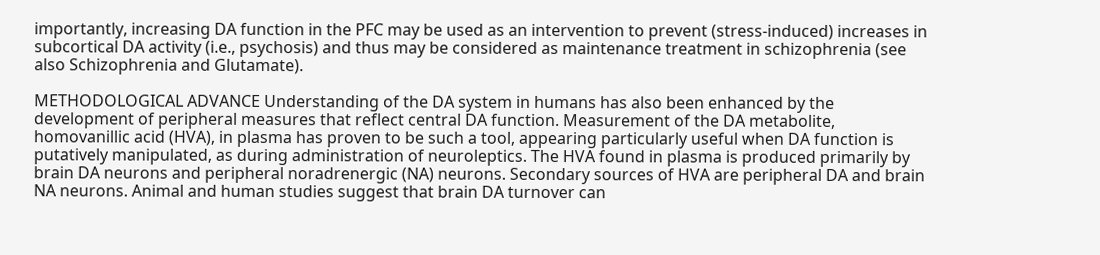importantly, increasing DA function in the PFC may be used as an intervention to prevent (stress-induced) increases in subcortical DA activity (i.e., psychosis) and thus may be considered as maintenance treatment in schizophrenia (see also Schizophrenia and Glutamate).

METHODOLOGICAL ADVANCE Understanding of the DA system in humans has also been enhanced by the development of peripheral measures that reflect central DA function. Measurement of the DA metabolite, homovanillic acid (HVA), in plasma has proven to be such a tool, appearing particularly useful when DA function is putatively manipulated, as during administration of neuroleptics. The HVA found in plasma is produced primarily by brain DA neurons and peripheral noradrenergic (NA) neurons. Secondary sources of HVA are peripheral DA and brain NA neurons. Animal and human studies suggest that brain DA turnover can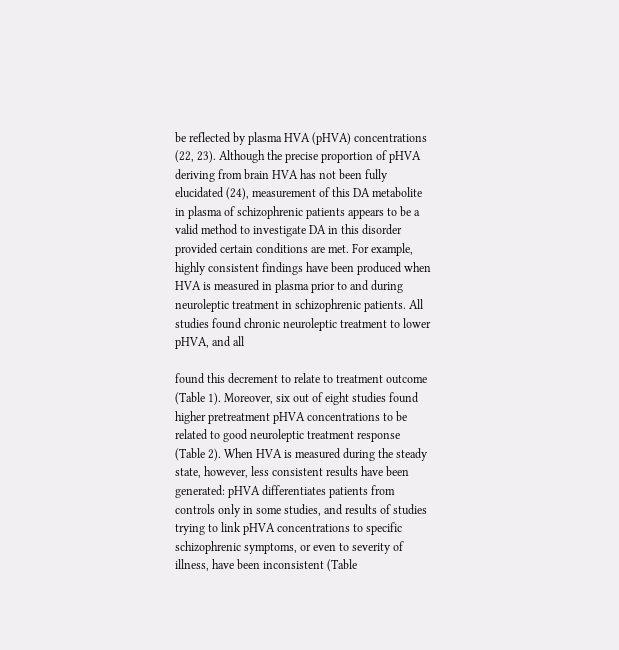be reflected by plasma HVA (pHVA) concentrations (22, 23). Although the precise proportion of pHVA deriving from brain HVA has not been fully elucidated (24), measurement of this DA metabolite in plasma of schizophrenic patients appears to be a valid method to investigate DA in this disorder provided certain conditions are met. For example, highly consistent findings have been produced when HVA is measured in plasma prior to and during neuroleptic treatment in schizophrenic patients. All studies found chronic neuroleptic treatment to lower pHVA, and all

found this decrement to relate to treatment outcome (Table 1). Moreover, six out of eight studies found higher pretreatment pHVA concentrations to be related to good neuroleptic treatment response (Table 2). When HVA is measured during the steady state, however, less consistent results have been generated: pHVA differentiates patients from controls only in some studies, and results of studies trying to link pHVA concentrations to specific schizophrenic symptoms, or even to severity of illness, have been inconsistent (Table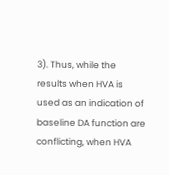3). Thus, while the results when HVA is used as an indication of baseline DA function are conflicting, when HVA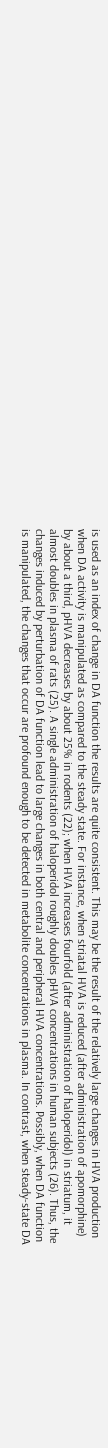is used as an index of change in DA function the results are quite consistent. This may be the result of the relatively large changes in HVA production when DA activity is manipulated as compared to the steady state. For instance, when striatal HVA is reduced (after administration of apomorphine) by about a third, pHVA decreases by about 25% in rodents (22); when HVA increases fourfold (after administration of haloperidol) in striatum, it almost doubles in plasma of rats (25). A single administration of haloperidol roughly doubles pHVA concentrations in human subjects (26). Thus, the changes induced by perturbation of DA function lead to large changes in both central and peripheral HVA concentrations. Possibly, when DA function is manipulated, the changes that occur are profound enough to be detected in metabolite concentrations in plasma. In contrast, when steady-state DA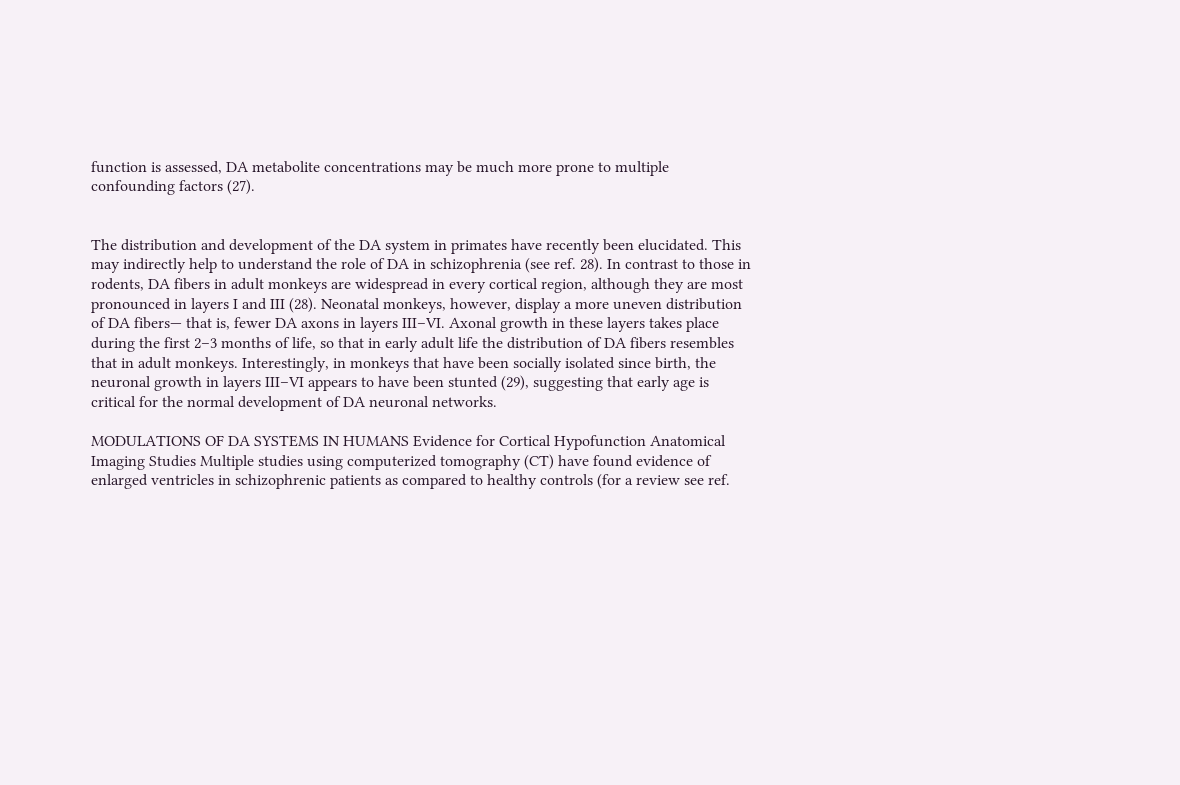function is assessed, DA metabolite concentrations may be much more prone to multiple confounding factors (27).


The distribution and development of the DA system in primates have recently been elucidated. This may indirectly help to understand the role of DA in schizophrenia (see ref. 28). In contrast to those in rodents, DA fibers in adult monkeys are widespread in every cortical region, although they are most pronounced in layers I and III (28). Neonatal monkeys, however, display a more uneven distribution of DA fibers— that is, fewer DA axons in layers III–VI. Axonal growth in these layers takes place during the first 2–3 months of life, so that in early adult life the distribution of DA fibers resembles that in adult monkeys. Interestingly, in monkeys that have been socially isolated since birth, the neuronal growth in layers III–VI appears to have been stunted (29), suggesting that early age is critical for the normal development of DA neuronal networks.

MODULATIONS OF DA SYSTEMS IN HUMANS Evidence for Cortical Hypofunction Anatomical Imaging Studies Multiple studies using computerized tomography (CT) have found evidence of enlarged ventricles in schizophrenic patients as compared to healthy controls (for a review see ref.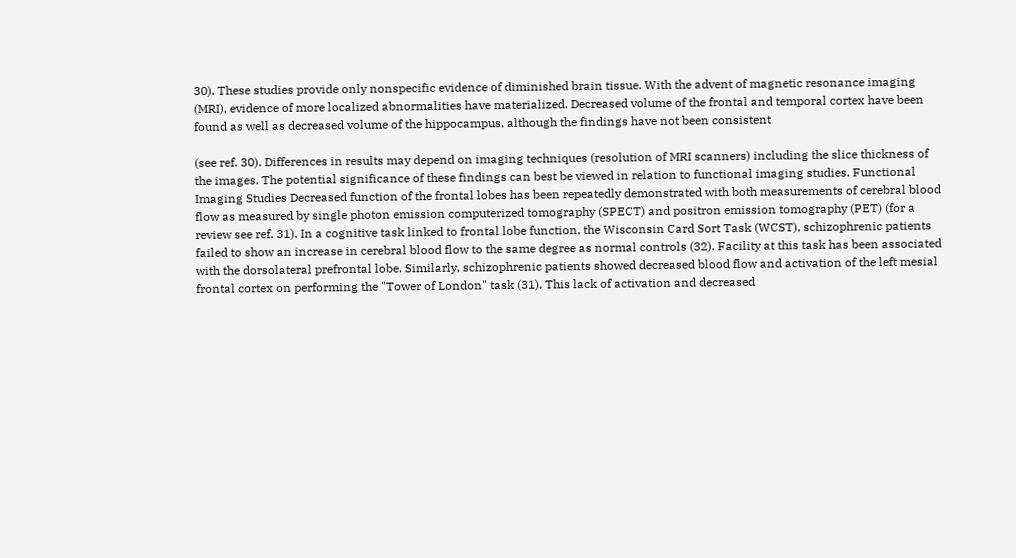30). These studies provide only nonspecific evidence of diminished brain tissue. With the advent of magnetic resonance imaging (MRI), evidence of more localized abnormalities have materialized. Decreased volume of the frontal and temporal cortex have been found as well as decreased volume of the hippocampus, although the findings have not been consistent

(see ref. 30). Differences in results may depend on imaging techniques (resolution of MRI scanners) including the slice thickness of the images. The potential significance of these findings can best be viewed in relation to functional imaging studies. Functional Imaging Studies Decreased function of the frontal lobes has been repeatedly demonstrated with both measurements of cerebral blood flow as measured by single photon emission computerized tomography (SPECT) and positron emission tomography (PET) (for a review see ref. 31). In a cognitive task linked to frontal lobe function, the Wisconsin Card Sort Task (WCST), schizophrenic patients failed to show an increase in cerebral blood flow to the same degree as normal controls (32). Facility at this task has been associated with the dorsolateral prefrontal lobe. Similarly, schizophrenic patients showed decreased blood flow and activation of the left mesial frontal cortex on performing the "Tower of London" task (31). This lack of activation and decreased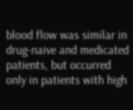blood flow was similar in drug-naive and medicated patients, but occurred only in patients with high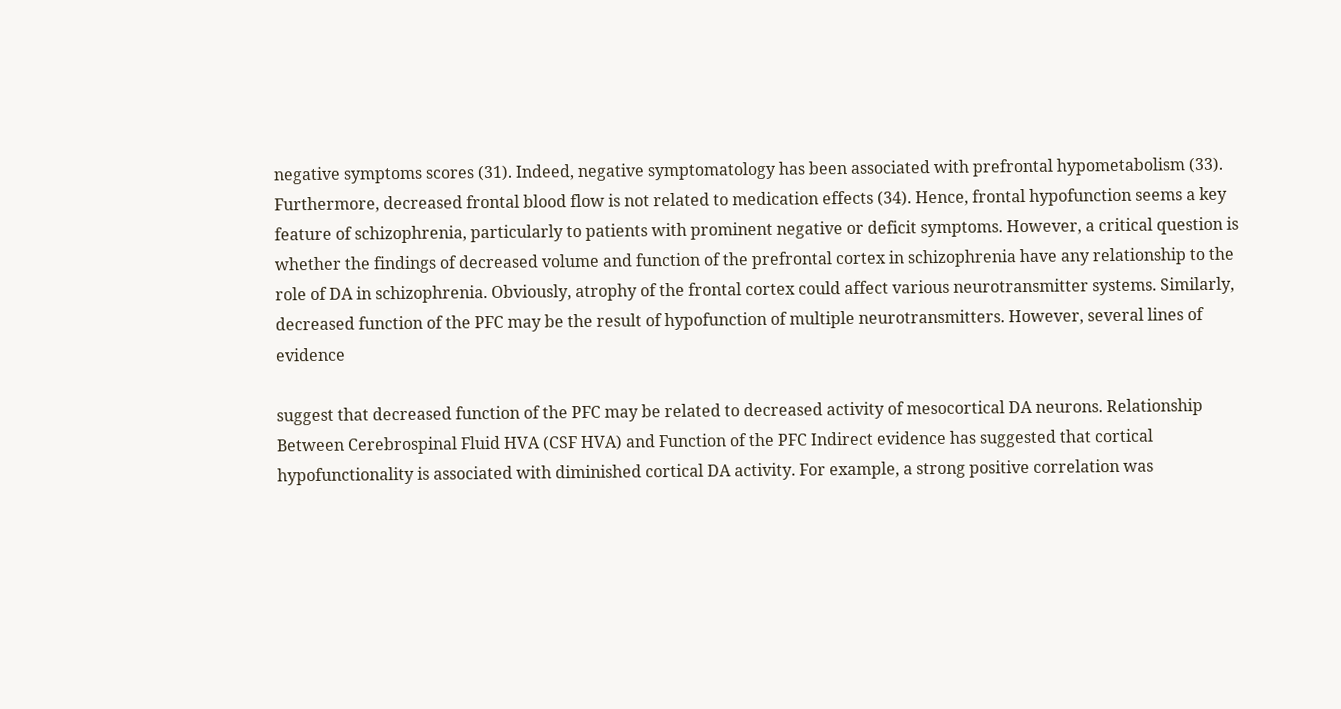negative symptoms scores (31). Indeed, negative symptomatology has been associated with prefrontal hypometabolism (33). Furthermore, decreased frontal blood flow is not related to medication effects (34). Hence, frontal hypofunction seems a key feature of schizophrenia, particularly to patients with prominent negative or deficit symptoms. However, a critical question is whether the findings of decreased volume and function of the prefrontal cortex in schizophrenia have any relationship to the role of DA in schizophrenia. Obviously, atrophy of the frontal cortex could affect various neurotransmitter systems. Similarly, decreased function of the PFC may be the result of hypofunction of multiple neurotransmitters. However, several lines of evidence

suggest that decreased function of the PFC may be related to decreased activity of mesocortical DA neurons. Relationship Between Cerebrospinal Fluid HVA (CSF HVA) and Function of the PFC Indirect evidence has suggested that cortical hypofunctionality is associated with diminished cortical DA activity. For example, a strong positive correlation was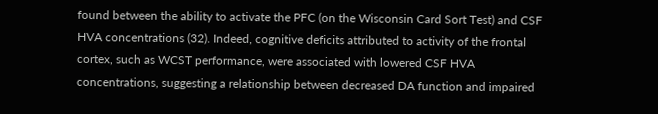found between the ability to activate the PFC (on the Wisconsin Card Sort Test) and CSF HVA concentrations (32). Indeed, cognitive deficits attributed to activity of the frontal cortex, such as WCST performance, were associated with lowered CSF HVA concentrations, suggesting a relationship between decreased DA function and impaired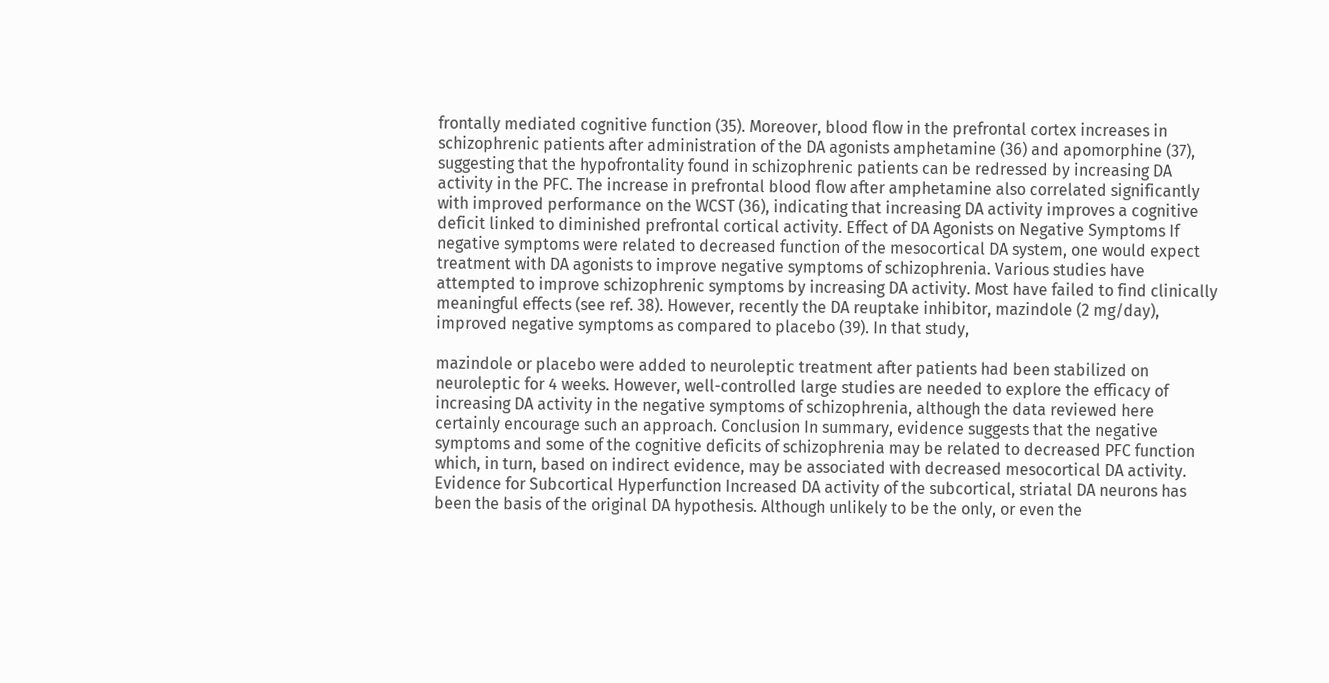frontally mediated cognitive function (35). Moreover, blood flow in the prefrontal cortex increases in schizophrenic patients after administration of the DA agonists amphetamine (36) and apomorphine (37), suggesting that the hypofrontality found in schizophrenic patients can be redressed by increasing DA activity in the PFC. The increase in prefrontal blood flow after amphetamine also correlated significantly with improved performance on the WCST (36), indicating that increasing DA activity improves a cognitive deficit linked to diminished prefrontal cortical activity. Effect of DA Agonists on Negative Symptoms If negative symptoms were related to decreased function of the mesocortical DA system, one would expect treatment with DA agonists to improve negative symptoms of schizophrenia. Various studies have attempted to improve schizophrenic symptoms by increasing DA activity. Most have failed to find clinically meaningful effects (see ref. 38). However, recently the DA reuptake inhibitor, mazindole (2 mg/day), improved negative symptoms as compared to placebo (39). In that study,

mazindole or placebo were added to neuroleptic treatment after patients had been stabilized on neuroleptic for 4 weeks. However, well-controlled large studies are needed to explore the efficacy of increasing DA activity in the negative symptoms of schizophrenia, although the data reviewed here certainly encourage such an approach. Conclusion In summary, evidence suggests that the negative symptoms and some of the cognitive deficits of schizophrenia may be related to decreased PFC function which, in turn, based on indirect evidence, may be associated with decreased mesocortical DA activity. Evidence for Subcortical Hyperfunction Increased DA activity of the subcortical, striatal DA neurons has been the basis of the original DA hypothesis. Although unlikely to be the only, or even the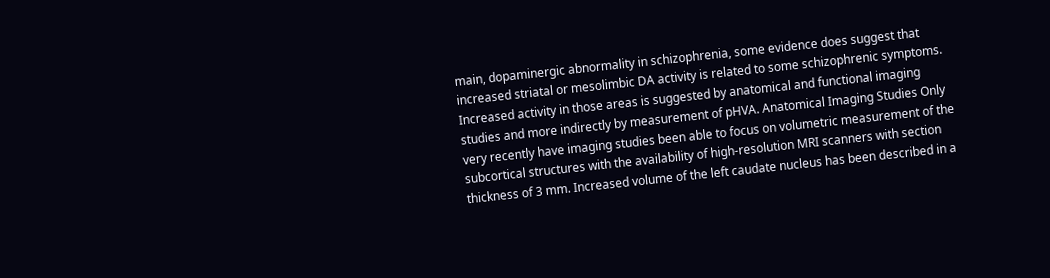main, dopaminergic abnormality in schizophrenia, some evidence does suggest that increased striatal or mesolimbic DA activity is related to some schizophrenic symptoms. Increased activity in those areas is suggested by anatomical and functional imaging studies and more indirectly by measurement of pHVA. Anatomical Imaging Studies Only very recently have imaging studies been able to focus on volumetric measurement of the subcortical structures with the availability of high-resolution MRI scanners with section thickness of 3 mm. Increased volume of the left caudate nucleus has been described in a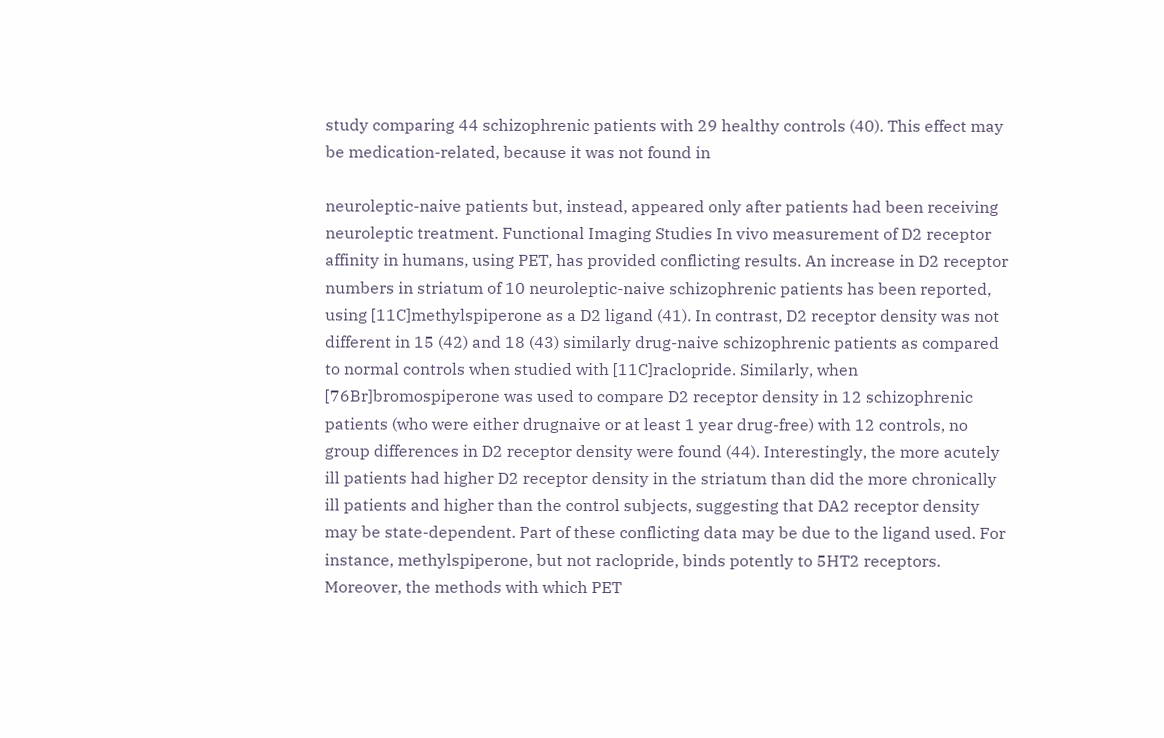study comparing 44 schizophrenic patients with 29 healthy controls (40). This effect may be medication-related, because it was not found in

neuroleptic-naive patients but, instead, appeared only after patients had been receiving neuroleptic treatment. Functional Imaging Studies In vivo measurement of D2 receptor affinity in humans, using PET, has provided conflicting results. An increase in D2 receptor numbers in striatum of 10 neuroleptic-naive schizophrenic patients has been reported, using [11C]methylspiperone as a D2 ligand (41). In contrast, D2 receptor density was not different in 15 (42) and 18 (43) similarly drug-naive schizophrenic patients as compared to normal controls when studied with [11C]raclopride. Similarly, when [76Br]bromospiperone was used to compare D2 receptor density in 12 schizophrenic patients (who were either drugnaive or at least 1 year drug-free) with 12 controls, no group differences in D2 receptor density were found (44). Interestingly, the more acutely ill patients had higher D2 receptor density in the striatum than did the more chronically ill patients and higher than the control subjects, suggesting that DA2 receptor density may be state-dependent. Part of these conflicting data may be due to the ligand used. For instance, methylspiperone, but not raclopride, binds potently to 5HT2 receptors. Moreover, the methods with which PET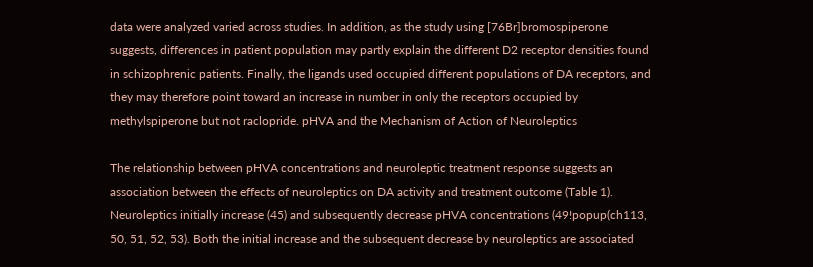data were analyzed varied across studies. In addition, as the study using [76Br]bromospiperone suggests, differences in patient population may partly explain the different D2 receptor densities found in schizophrenic patients. Finally, the ligands used occupied different populations of DA receptors, and they may therefore point toward an increase in number in only the receptors occupied by methylspiperone but not raclopride. pHVA and the Mechanism of Action of Neuroleptics

The relationship between pHVA concentrations and neuroleptic treatment response suggests an association between the effects of neuroleptics on DA activity and treatment outcome (Table 1). Neuroleptics initially increase (45) and subsequently decrease pHVA concentrations (49!popup(ch113, 50, 51, 52, 53). Both the initial increase and the subsequent decrease by neuroleptics are associated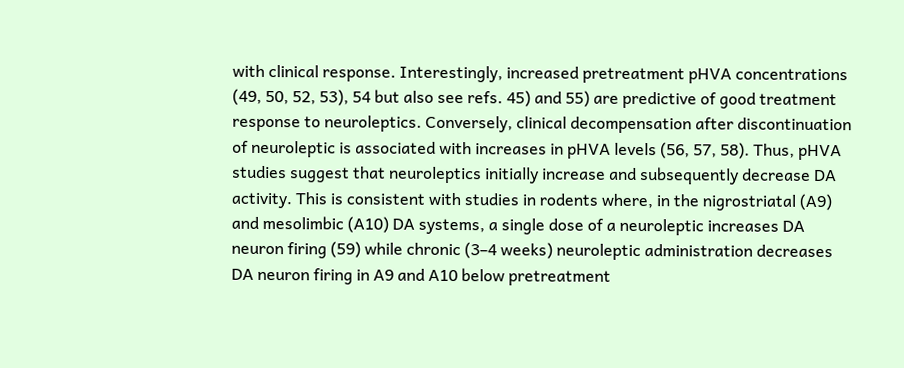with clinical response. Interestingly, increased pretreatment pHVA concentrations (49, 50, 52, 53), 54 but also see refs. 45) and 55) are predictive of good treatment response to neuroleptics. Conversely, clinical decompensation after discontinuation of neuroleptic is associated with increases in pHVA levels (56, 57, 58). Thus, pHVA studies suggest that neuroleptics initially increase and subsequently decrease DA activity. This is consistent with studies in rodents where, in the nigrostriatal (A9) and mesolimbic (A10) DA systems, a single dose of a neuroleptic increases DA neuron firing (59) while chronic (3–4 weeks) neuroleptic administration decreases DA neuron firing in A9 and A10 below pretreatment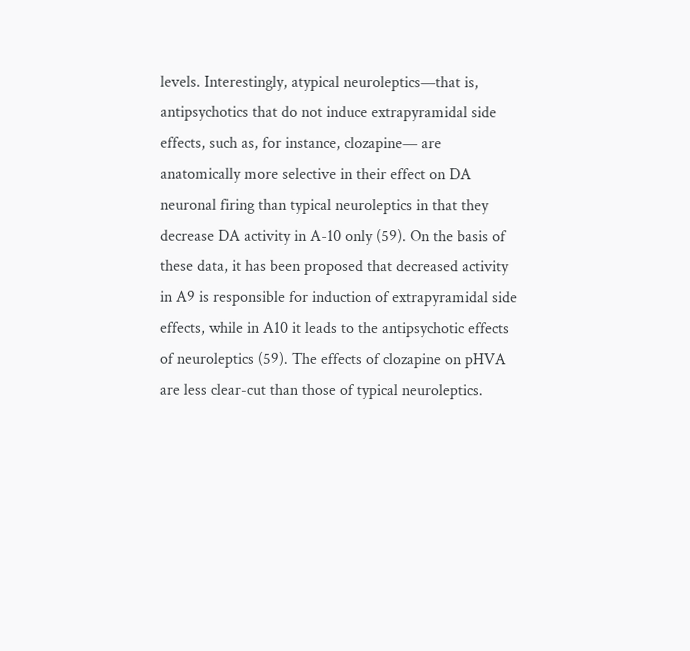levels. Interestingly, atypical neuroleptics—that is, antipsychotics that do not induce extrapyramidal side effects, such as, for instance, clozapine— are anatomically more selective in their effect on DA neuronal firing than typical neuroleptics in that they decrease DA activity in A-10 only (59). On the basis of these data, it has been proposed that decreased activity in A9 is responsible for induction of extrapyramidal side effects, while in A10 it leads to the antipsychotic effects of neuroleptics (59). The effects of clozapine on pHVA are less clear-cut than those of typical neuroleptics.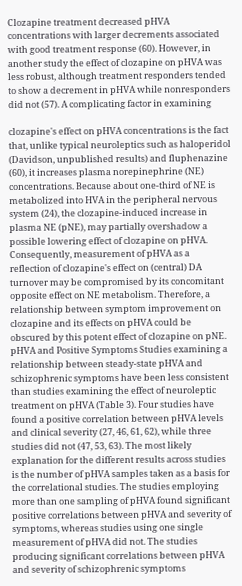Clozapine treatment decreased pHVA concentrations with larger decrements associated with good treatment response (60). However, in another study the effect of clozapine on pHVA was less robust, although treatment responders tended to show a decrement in pHVA while nonresponders did not (57). A complicating factor in examining

clozapine's effect on pHVA concentrations is the fact that, unlike typical neuroleptics such as haloperidol (Davidson, unpublished results) and fluphenazine (60), it increases plasma norepinephrine (NE) concentrations. Because about one-third of NE is metabolized into HVA in the peripheral nervous system (24), the clozapine-induced increase in plasma NE (pNE), may partially overshadow a possible lowering effect of clozapine on pHVA. Consequently, measurement of pHVA as a reflection of clozapine's effect on (central) DA turnover may be compromised by its concomitant opposite effect on NE metabolism. Therefore, a relationship between symptom improvement on clozapine and its effects on pHVA could be obscured by this potent effect of clozapine on pNE. pHVA and Positive Symptoms Studies examining a relationship between steady-state pHVA and schizophrenic symptoms have been less consistent than studies examining the effect of neuroleptic treatment on pHVA (Table 3). Four studies have found a positive correlation between pHVA levels and clinical severity (27, 46, 61, 62), while three studies did not (47, 53, 63). The most likely explanation for the different results across studies is the number of pHVA samples taken as a basis for the correlational studies. The studies employing more than one sampling of pHVA found significant positive correlations between pHVA and severity of symptoms, whereas studies using one single measurement of pHVA did not. The studies producing significant correlations between pHVA and severity of schizophrenic symptoms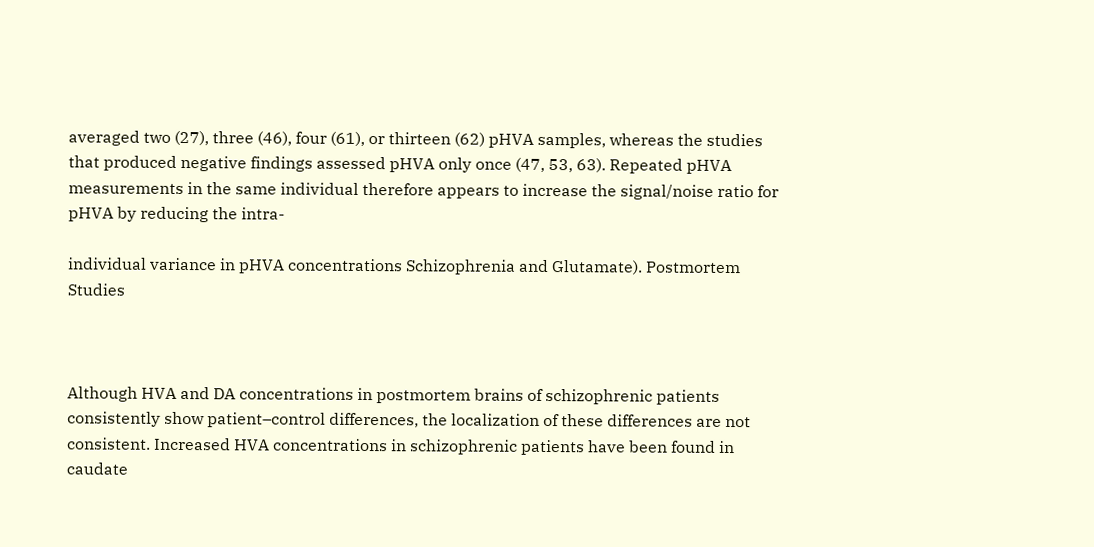averaged two (27), three (46), four (61), or thirteen (62) pHVA samples, whereas the studies that produced negative findings assessed pHVA only once (47, 53, 63). Repeated pHVA measurements in the same individual therefore appears to increase the signal/noise ratio for pHVA by reducing the intra-

individual variance in pHVA concentrations Schizophrenia and Glutamate). Postmortem Studies



Although HVA and DA concentrations in postmortem brains of schizophrenic patients consistently show patient–control differences, the localization of these differences are not consistent. Increased HVA concentrations in schizophrenic patients have been found in caudate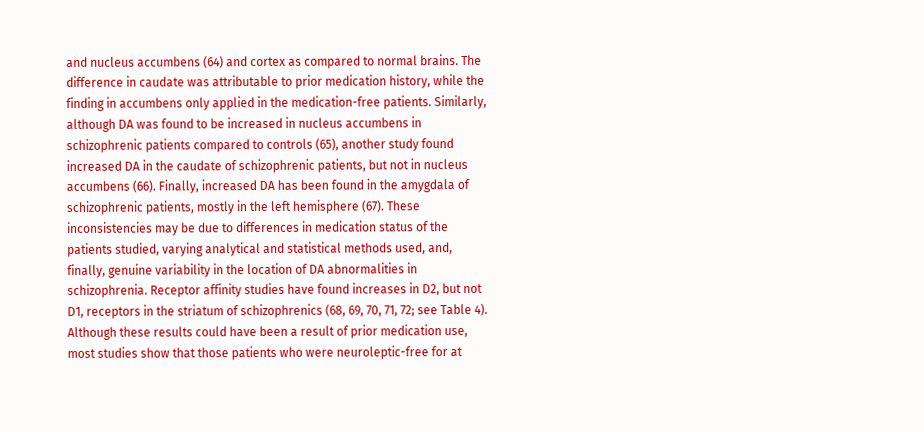and nucleus accumbens (64) and cortex as compared to normal brains. The difference in caudate was attributable to prior medication history, while the finding in accumbens only applied in the medication-free patients. Similarly, although DA was found to be increased in nucleus accumbens in schizophrenic patients compared to controls (65), another study found increased DA in the caudate of schizophrenic patients, but not in nucleus accumbens (66). Finally, increased DA has been found in the amygdala of schizophrenic patients, mostly in the left hemisphere (67). These inconsistencies may be due to differences in medication status of the patients studied, varying analytical and statistical methods used, and, finally, genuine variability in the location of DA abnormalities in schizophrenia. Receptor affinity studies have found increases in D2, but not D1, receptors in the striatum of schizophrenics (68, 69, 70, 71, 72; see Table 4). Although these results could have been a result of prior medication use, most studies show that those patients who were neuroleptic-free for at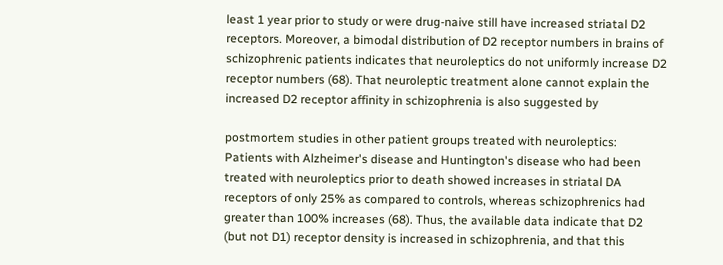least 1 year prior to study or were drug-naive still have increased striatal D2 receptors. Moreover, a bimodal distribution of D2 receptor numbers in brains of schizophrenic patients indicates that neuroleptics do not uniformly increase D2 receptor numbers (68). That neuroleptic treatment alone cannot explain the increased D2 receptor affinity in schizophrenia is also suggested by

postmortem studies in other patient groups treated with neuroleptics: Patients with Alzheimer's disease and Huntington's disease who had been treated with neuroleptics prior to death showed increases in striatal DA receptors of only 25% as compared to controls, whereas schizophrenics had greater than 100% increases (68). Thus, the available data indicate that D2 (but not D1) receptor density is increased in schizophrenia, and that this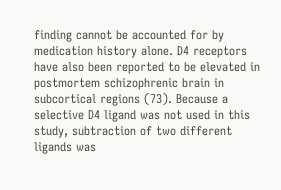finding cannot be accounted for by medication history alone. D4 receptors have also been reported to be elevated in postmortem schizophrenic brain in subcortical regions (73). Because a selective D4 ligand was not used in this study, subtraction of two different ligands was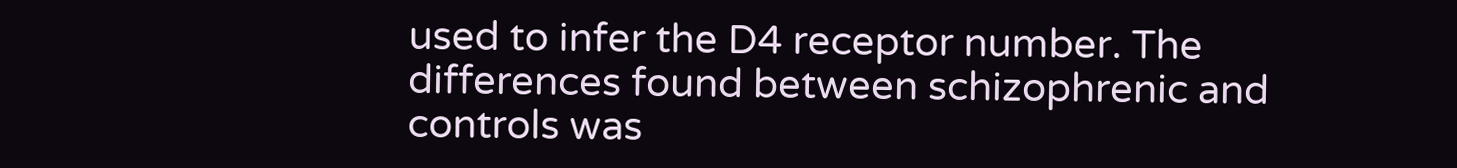used to infer the D4 receptor number. The differences found between schizophrenic and controls was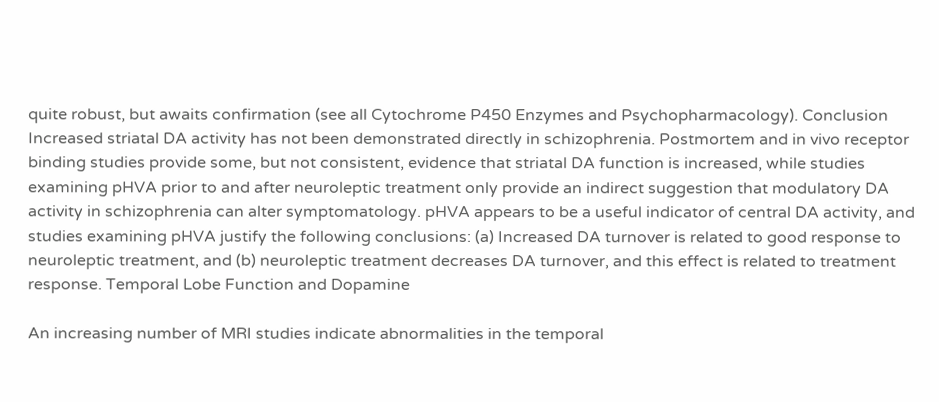quite robust, but awaits confirmation (see all Cytochrome P450 Enzymes and Psychopharmacology). Conclusion Increased striatal DA activity has not been demonstrated directly in schizophrenia. Postmortem and in vivo receptor binding studies provide some, but not consistent, evidence that striatal DA function is increased, while studies examining pHVA prior to and after neuroleptic treatment only provide an indirect suggestion that modulatory DA activity in schizophrenia can alter symptomatology. pHVA appears to be a useful indicator of central DA activity, and studies examining pHVA justify the following conclusions: (a) Increased DA turnover is related to good response to neuroleptic treatment, and (b) neuroleptic treatment decreases DA turnover, and this effect is related to treatment response. Temporal Lobe Function and Dopamine

An increasing number of MRI studies indicate abnormalities in the temporal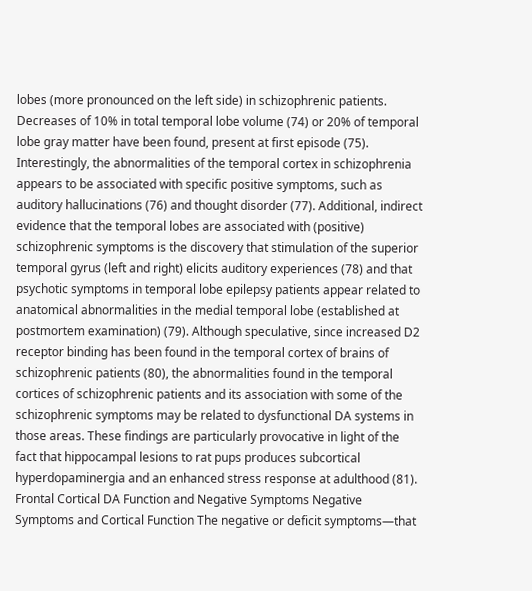lobes (more pronounced on the left side) in schizophrenic patients. Decreases of 10% in total temporal lobe volume (74) or 20% of temporal lobe gray matter have been found, present at first episode (75). Interestingly, the abnormalities of the temporal cortex in schizophrenia appears to be associated with specific positive symptoms, such as auditory hallucinations (76) and thought disorder (77). Additional, indirect evidence that the temporal lobes are associated with (positive) schizophrenic symptoms is the discovery that stimulation of the superior temporal gyrus (left and right) elicits auditory experiences (78) and that psychotic symptoms in temporal lobe epilepsy patients appear related to anatomical abnormalities in the medial temporal lobe (established at postmortem examination) (79). Although speculative, since increased D2 receptor binding has been found in the temporal cortex of brains of schizophrenic patients (80), the abnormalities found in the temporal cortices of schizophrenic patients and its association with some of the schizophrenic symptoms may be related to dysfunctional DA systems in those areas. These findings are particularly provocative in light of the fact that hippocampal lesions to rat pups produces subcortical hyperdopaminergia and an enhanced stress response at adulthood (81). Frontal Cortical DA Function and Negative Symptoms Negative Symptoms and Cortical Function The negative or deficit symptoms—that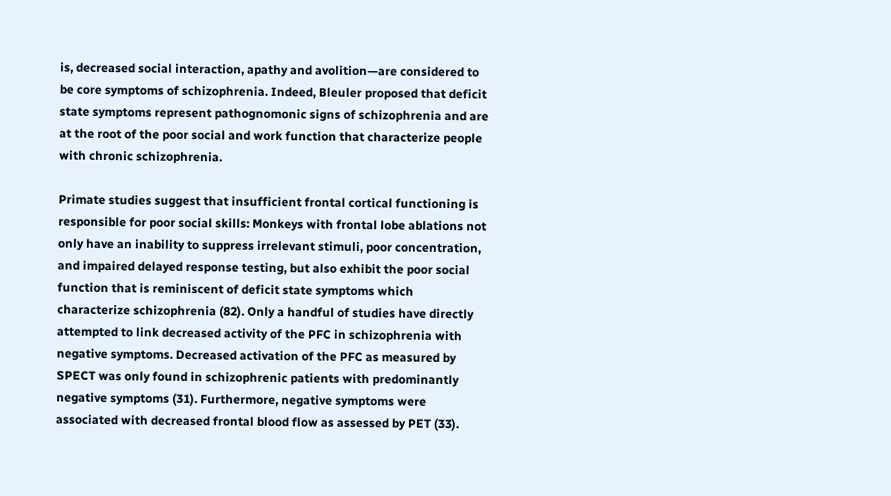is, decreased social interaction, apathy and avolition—are considered to be core symptoms of schizophrenia. Indeed, Bleuler proposed that deficit state symptoms represent pathognomonic signs of schizophrenia and are at the root of the poor social and work function that characterize people with chronic schizophrenia.

Primate studies suggest that insufficient frontal cortical functioning is responsible for poor social skills: Monkeys with frontal lobe ablations not only have an inability to suppress irrelevant stimuli, poor concentration, and impaired delayed response testing, but also exhibit the poor social function that is reminiscent of deficit state symptoms which characterize schizophrenia (82). Only a handful of studies have directly attempted to link decreased activity of the PFC in schizophrenia with negative symptoms. Decreased activation of the PFC as measured by SPECT was only found in schizophrenic patients with predominantly negative symptoms (31). Furthermore, negative symptoms were associated with decreased frontal blood flow as assessed by PET (33).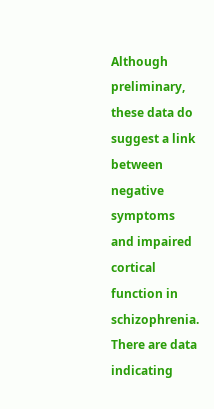Although preliminary, these data do suggest a link between negative symptoms and impaired cortical function in schizophrenia. There are data indicating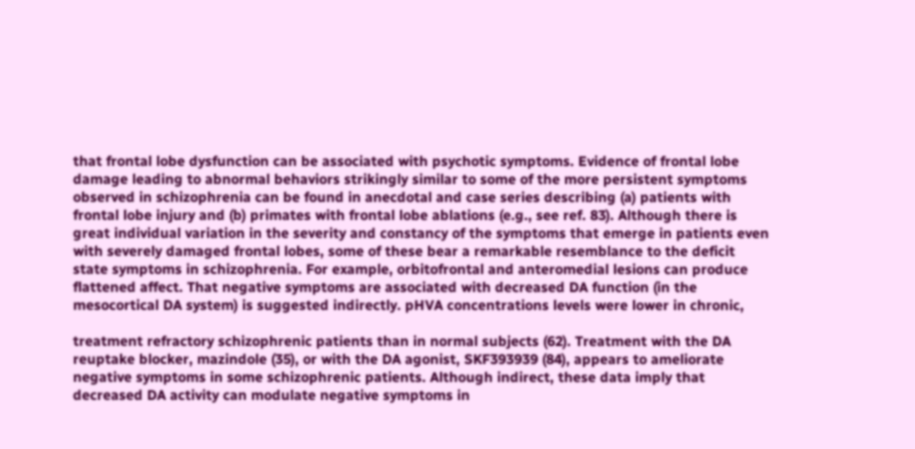that frontal lobe dysfunction can be associated with psychotic symptoms. Evidence of frontal lobe damage leading to abnormal behaviors strikingly similar to some of the more persistent symptoms observed in schizophrenia can be found in anecdotal and case series describing (a) patients with frontal lobe injury and (b) primates with frontal lobe ablations (e.g., see ref. 83). Although there is great individual variation in the severity and constancy of the symptoms that emerge in patients even with severely damaged frontal lobes, some of these bear a remarkable resemblance to the deficit state symptoms in schizophrenia. For example, orbitofrontal and anteromedial lesions can produce flattened affect. That negative symptoms are associated with decreased DA function (in the mesocortical DA system) is suggested indirectly. pHVA concentrations levels were lower in chronic,

treatment refractory schizophrenic patients than in normal subjects (62). Treatment with the DA reuptake blocker, mazindole (35), or with the DA agonist, SKF393939 (84), appears to ameliorate negative symptoms in some schizophrenic patients. Although indirect, these data imply that decreased DA activity can modulate negative symptoms in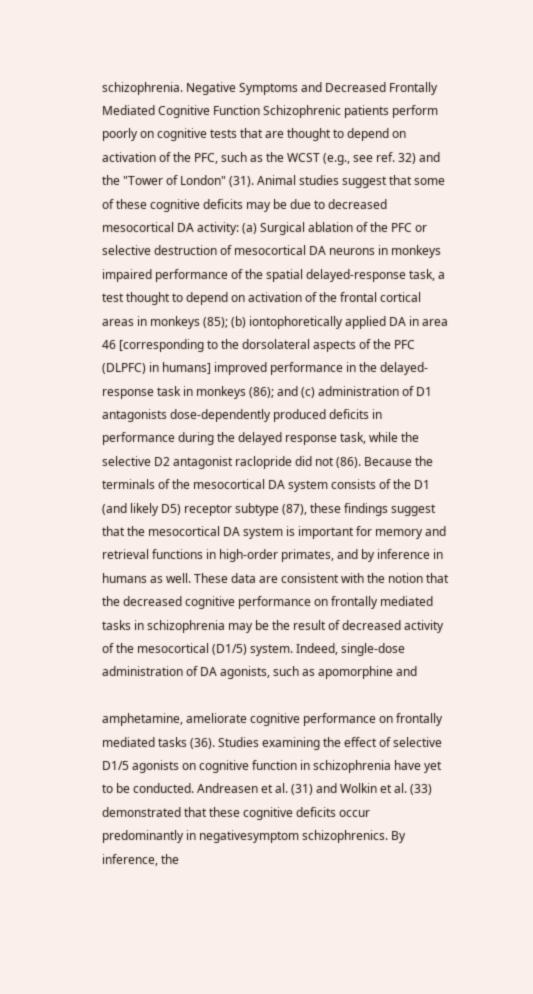schizophrenia. Negative Symptoms and Decreased Frontally Mediated Cognitive Function Schizophrenic patients perform poorly on cognitive tests that are thought to depend on activation of the PFC, such as the WCST (e.g., see ref. 32) and the "Tower of London" (31). Animal studies suggest that some of these cognitive deficits may be due to decreased mesocortical DA activity: (a) Surgical ablation of the PFC or selective destruction of mesocortical DA neurons in monkeys impaired performance of the spatial delayed-response task, a test thought to depend on activation of the frontal cortical areas in monkeys (85); (b) iontophoretically applied DA in area 46 [corresponding to the dorsolateral aspects of the PFC (DLPFC) in humans] improved performance in the delayed-response task in monkeys (86); and (c) administration of D1 antagonists dose-dependently produced deficits in performance during the delayed response task, while the selective D2 antagonist raclopride did not (86). Because the terminals of the mesocortical DA system consists of the D1 (and likely D5) receptor subtype (87), these findings suggest that the mesocortical DA system is important for memory and retrieval functions in high-order primates, and by inference in humans as well. These data are consistent with the notion that the decreased cognitive performance on frontally mediated tasks in schizophrenia may be the result of decreased activity of the mesocortical (D1/5) system. Indeed, single-dose administration of DA agonists, such as apomorphine and

amphetamine, ameliorate cognitive performance on frontally mediated tasks (36). Studies examining the effect of selective D1/5 agonists on cognitive function in schizophrenia have yet to be conducted. Andreasen et al. (31) and Wolkin et al. (33) demonstrated that these cognitive deficits occur predominantly in negativesymptom schizophrenics. By inference, the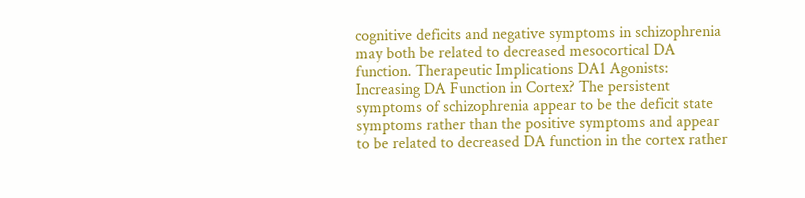cognitive deficits and negative symptoms in schizophrenia may both be related to decreased mesocortical DA function. Therapeutic Implications DA1 Agonists: Increasing DA Function in Cortex? The persistent symptoms of schizophrenia appear to be the deficit state symptoms rather than the positive symptoms and appear to be related to decreased DA function in the cortex rather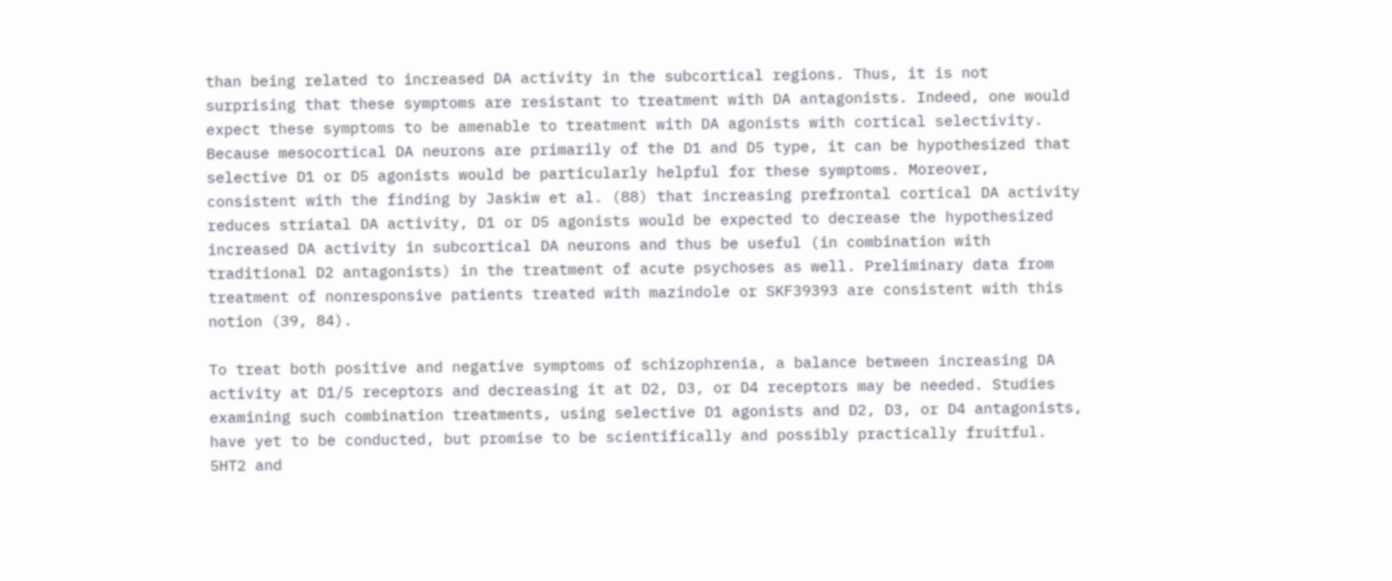than being related to increased DA activity in the subcortical regions. Thus, it is not surprising that these symptoms are resistant to treatment with DA antagonists. Indeed, one would expect these symptoms to be amenable to treatment with DA agonists with cortical selectivity. Because mesocortical DA neurons are primarily of the D1 and D5 type, it can be hypothesized that selective D1 or D5 agonists would be particularly helpful for these symptoms. Moreover, consistent with the finding by Jaskiw et al. (88) that increasing prefrontal cortical DA activity reduces striatal DA activity, D1 or D5 agonists would be expected to decrease the hypothesized increased DA activity in subcortical DA neurons and thus be useful (in combination with traditional D2 antagonists) in the treatment of acute psychoses as well. Preliminary data from treatment of nonresponsive patients treated with mazindole or SKF39393 are consistent with this notion (39, 84).

To treat both positive and negative symptoms of schizophrenia, a balance between increasing DA activity at D1/5 receptors and decreasing it at D2, D3, or D4 receptors may be needed. Studies examining such combination treatments, using selective D1 agonists and D2, D3, or D4 antagonists, have yet to be conducted, but promise to be scientifically and possibly practically fruitful. 5HT2 and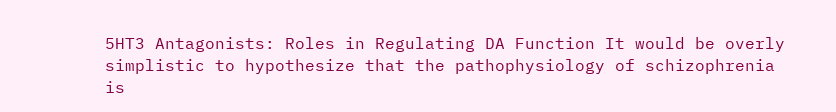5HT3 Antagonists: Roles in Regulating DA Function It would be overly simplistic to hypothesize that the pathophysiology of schizophrenia is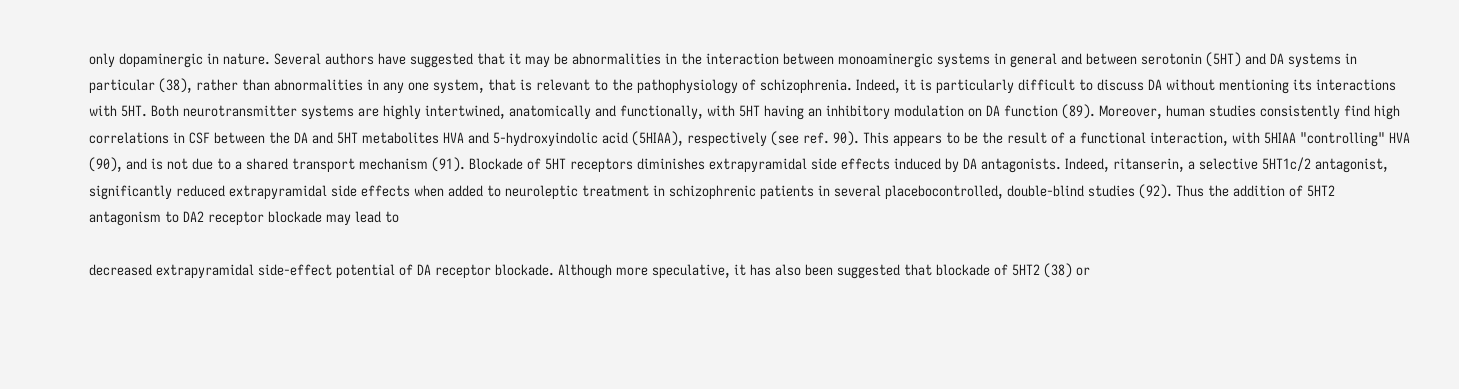only dopaminergic in nature. Several authors have suggested that it may be abnormalities in the interaction between monoaminergic systems in general and between serotonin (5HT) and DA systems in particular (38), rather than abnormalities in any one system, that is relevant to the pathophysiology of schizophrenia. Indeed, it is particularly difficult to discuss DA without mentioning its interactions with 5HT. Both neurotransmitter systems are highly intertwined, anatomically and functionally, with 5HT having an inhibitory modulation on DA function (89). Moreover, human studies consistently find high correlations in CSF between the DA and 5HT metabolites HVA and 5-hydroxyindolic acid (5HIAA), respectively (see ref. 90). This appears to be the result of a functional interaction, with 5HIAA "controlling" HVA (90), and is not due to a shared transport mechanism (91). Blockade of 5HT receptors diminishes extrapyramidal side effects induced by DA antagonists. Indeed, ritanserin, a selective 5HT1c/2 antagonist, significantly reduced extrapyramidal side effects when added to neuroleptic treatment in schizophrenic patients in several placebocontrolled, double-blind studies (92). Thus the addition of 5HT2 antagonism to DA2 receptor blockade may lead to

decreased extrapyramidal side-effect potential of DA receptor blockade. Although more speculative, it has also been suggested that blockade of 5HT2 (38) or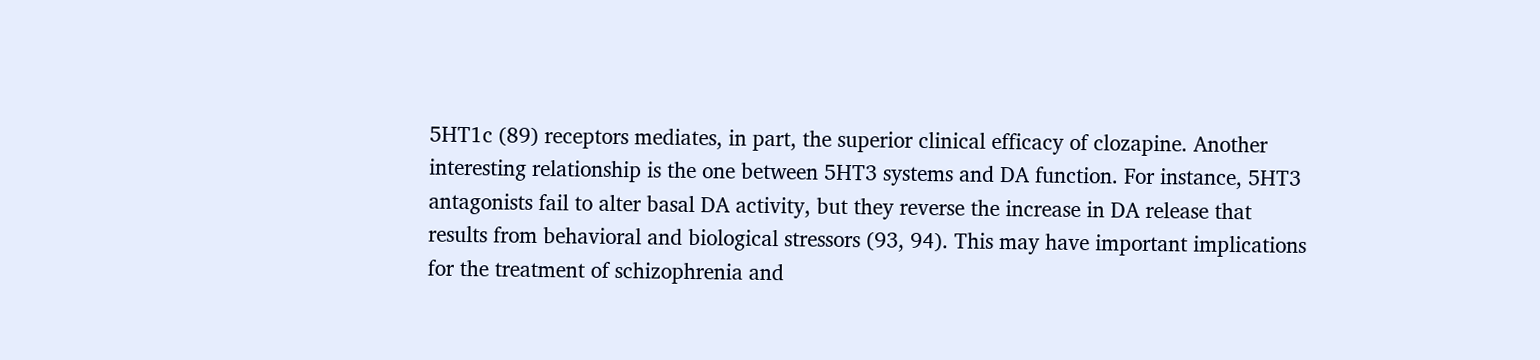5HT1c (89) receptors mediates, in part, the superior clinical efficacy of clozapine. Another interesting relationship is the one between 5HT3 systems and DA function. For instance, 5HT3 antagonists fail to alter basal DA activity, but they reverse the increase in DA release that results from behavioral and biological stressors (93, 94). This may have important implications for the treatment of schizophrenia and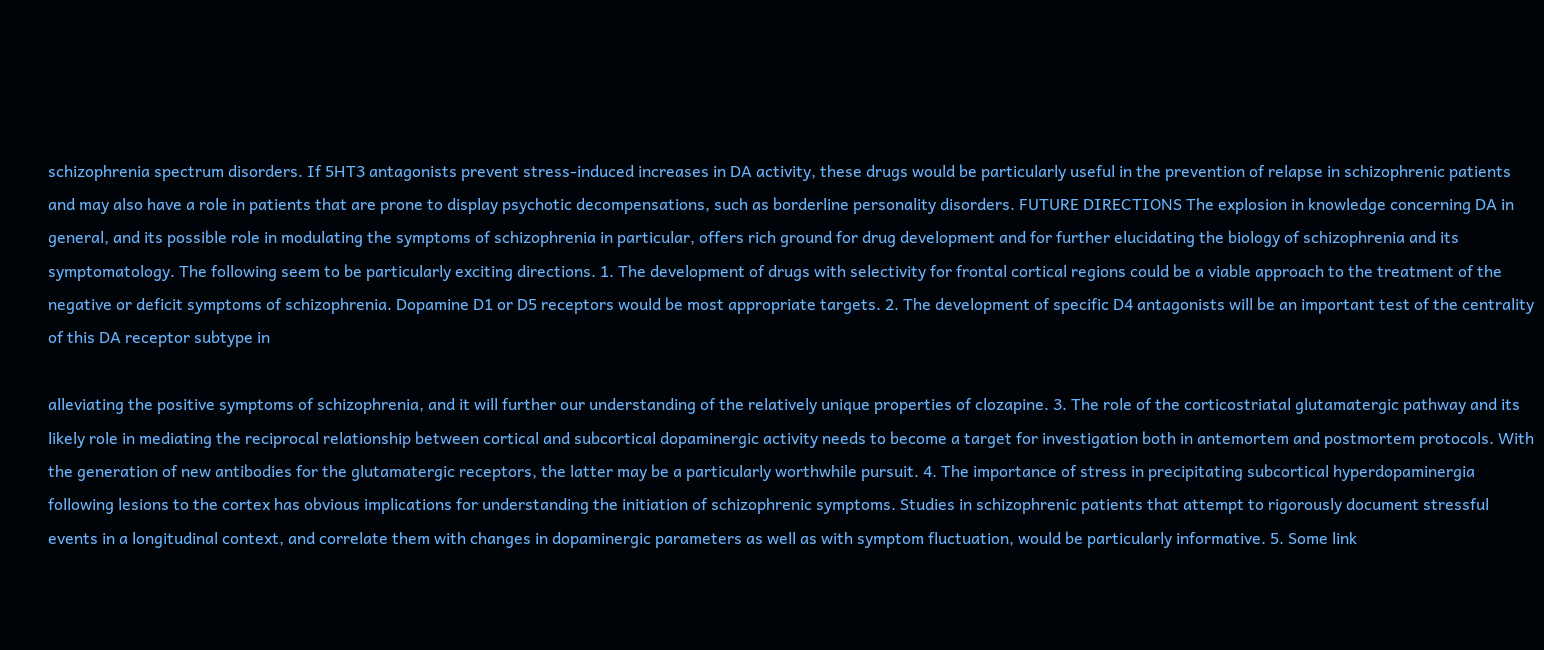schizophrenia spectrum disorders. If 5HT3 antagonists prevent stress-induced increases in DA activity, these drugs would be particularly useful in the prevention of relapse in schizophrenic patients and may also have a role in patients that are prone to display psychotic decompensations, such as borderline personality disorders. FUTURE DIRECTIONS The explosion in knowledge concerning DA in general, and its possible role in modulating the symptoms of schizophrenia in particular, offers rich ground for drug development and for further elucidating the biology of schizophrenia and its symptomatology. The following seem to be particularly exciting directions. 1. The development of drugs with selectivity for frontal cortical regions could be a viable approach to the treatment of the negative or deficit symptoms of schizophrenia. Dopamine D1 or D5 receptors would be most appropriate targets. 2. The development of specific D4 antagonists will be an important test of the centrality of this DA receptor subtype in

alleviating the positive symptoms of schizophrenia, and it will further our understanding of the relatively unique properties of clozapine. 3. The role of the corticostriatal glutamatergic pathway and its likely role in mediating the reciprocal relationship between cortical and subcortical dopaminergic activity needs to become a target for investigation both in antemortem and postmortem protocols. With the generation of new antibodies for the glutamatergic receptors, the latter may be a particularly worthwhile pursuit. 4. The importance of stress in precipitating subcortical hyperdopaminergia following lesions to the cortex has obvious implications for understanding the initiation of schizophrenic symptoms. Studies in schizophrenic patients that attempt to rigorously document stressful events in a longitudinal context, and correlate them with changes in dopaminergic parameters as well as with symptom fluctuation, would be particularly informative. 5. Some link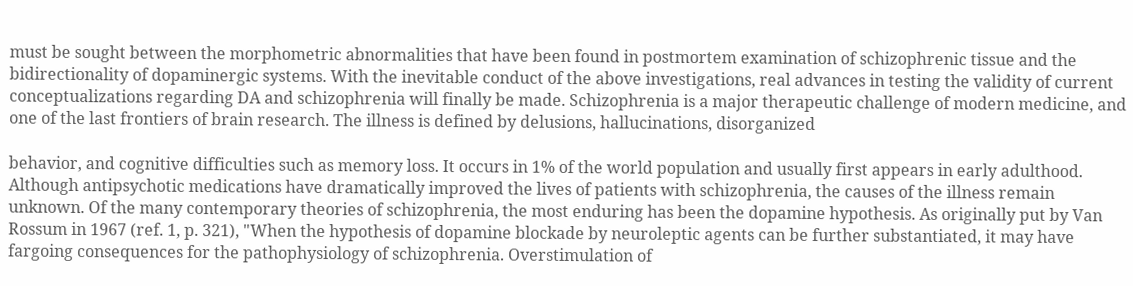must be sought between the morphometric abnormalities that have been found in postmortem examination of schizophrenic tissue and the bidirectionality of dopaminergic systems. With the inevitable conduct of the above investigations, real advances in testing the validity of current conceptualizations regarding DA and schizophrenia will finally be made. Schizophrenia is a major therapeutic challenge of modern medicine, and one of the last frontiers of brain research. The illness is defined by delusions, hallucinations, disorganized

behavior, and cognitive difficulties such as memory loss. It occurs in 1% of the world population and usually first appears in early adulthood. Although antipsychotic medications have dramatically improved the lives of patients with schizophrenia, the causes of the illness remain unknown. Of the many contemporary theories of schizophrenia, the most enduring has been the dopamine hypothesis. As originally put by Van Rossum in 1967 (ref. 1, p. 321), "When the hypothesis of dopamine blockade by neuroleptic agents can be further substantiated, it may have fargoing consequences for the pathophysiology of schizophrenia. Overstimulation of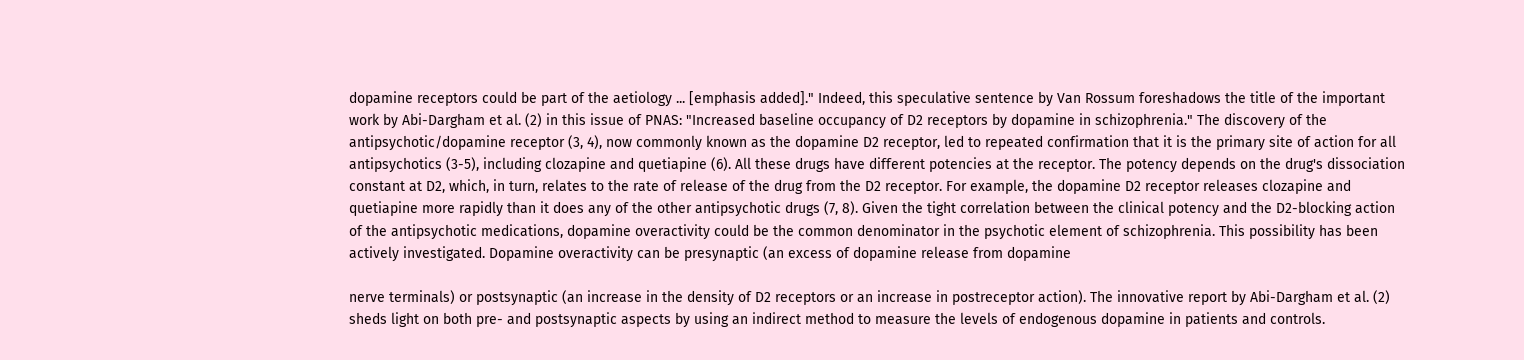dopamine receptors could be part of the aetiology ... [emphasis added]." Indeed, this speculative sentence by Van Rossum foreshadows the title of the important work by Abi-Dargham et al. (2) in this issue of PNAS: "Increased baseline occupancy of D2 receptors by dopamine in schizophrenia." The discovery of the antipsychotic/dopamine receptor (3, 4), now commonly known as the dopamine D2 receptor, led to repeated confirmation that it is the primary site of action for all antipsychotics (3-5), including clozapine and quetiapine (6). All these drugs have different potencies at the receptor. The potency depends on the drug's dissociation constant at D2, which, in turn, relates to the rate of release of the drug from the D2 receptor. For example, the dopamine D2 receptor releases clozapine and quetiapine more rapidly than it does any of the other antipsychotic drugs (7, 8). Given the tight correlation between the clinical potency and the D2-blocking action of the antipsychotic medications, dopamine overactivity could be the common denominator in the psychotic element of schizophrenia. This possibility has been actively investigated. Dopamine overactivity can be presynaptic (an excess of dopamine release from dopamine

nerve terminals) or postsynaptic (an increase in the density of D2 receptors or an increase in postreceptor action). The innovative report by Abi-Dargham et al. (2) sheds light on both pre- and postsynaptic aspects by using an indirect method to measure the levels of endogenous dopamine in patients and controls.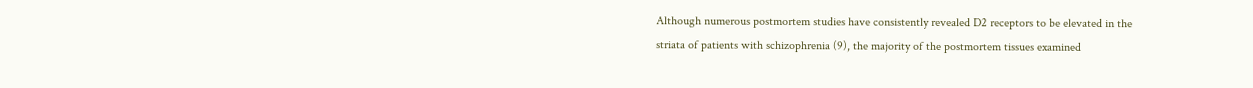Although numerous postmortem studies have consistently revealed D2 receptors to be elevated in the striata of patients with schizophrenia (9), the majority of the postmortem tissues examined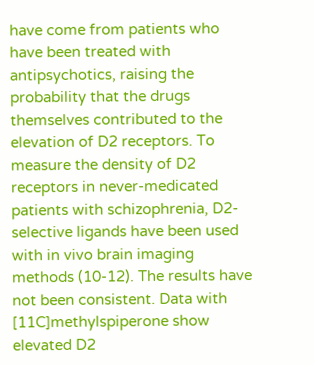have come from patients who have been treated with antipsychotics, raising the probability that the drugs themselves contributed to the elevation of D2 receptors. To measure the density of D2 receptors in never-medicated patients with schizophrenia, D2-selective ligands have been used with in vivo brain imaging methods (10-12). The results have not been consistent. Data with [11C]methylspiperone show elevated D2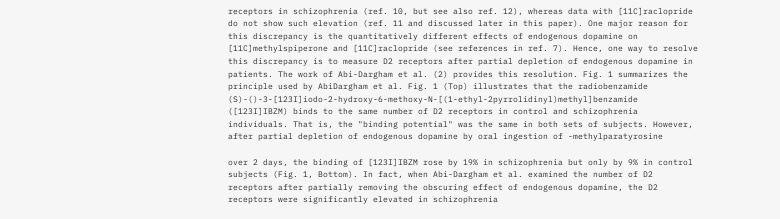receptors in schizophrenia (ref. 10, but see also ref. 12), whereas data with [11C]raclopride do not show such elevation (ref. 11 and discussed later in this paper). One major reason for this discrepancy is the quantitatively different effects of endogenous dopamine on [11C]methylspiperone and [11C]raclopride (see references in ref. 7). Hence, one way to resolve this discrepancy is to measure D2 receptors after partial depletion of endogenous dopamine in patients. The work of Abi-Dargham et al. (2) provides this resolution. Fig. 1 summarizes the principle used by AbiDargham et al. Fig. 1 (Top) illustrates that the radiobenzamide (S)-()-3-[123I]iodo-2-hydroxy-6-methoxy-N-[(1-ethyl-2pyrrolidinyl)methyl]benzamide ([123I]IBZM) binds to the same number of D2 receptors in control and schizophrenia individuals. That is, the "binding potential" was the same in both sets of subjects. However, after partial depletion of endogenous dopamine by oral ingestion of -methylparatyrosine

over 2 days, the binding of [123I]IBZM rose by 19% in schizophrenia but only by 9% in control subjects (Fig. 1, Bottom). In fact, when Abi-Dargham et al. examined the number of D2 receptors after partially removing the obscuring effect of endogenous dopamine, the D2 receptors were significantly elevated in schizophrenia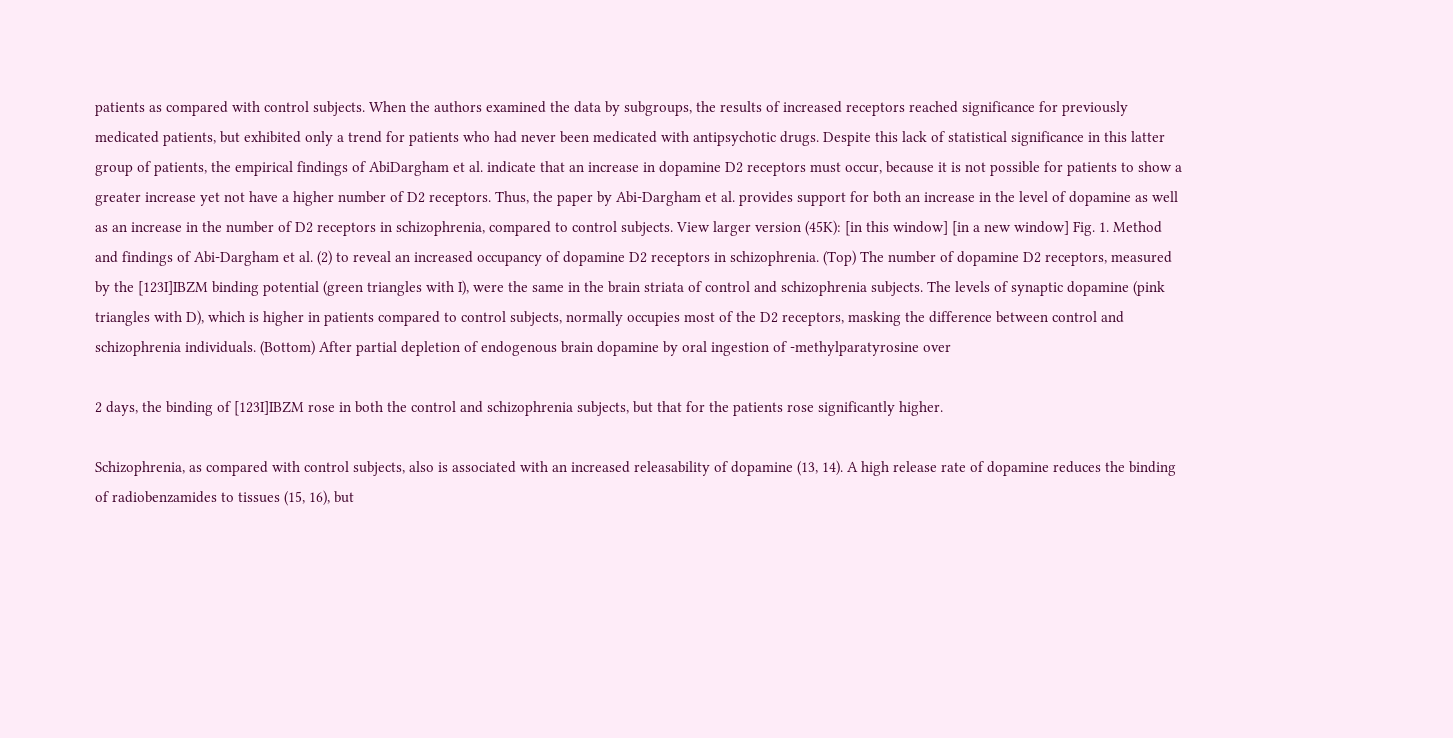patients as compared with control subjects. When the authors examined the data by subgroups, the results of increased receptors reached significance for previously medicated patients, but exhibited only a trend for patients who had never been medicated with antipsychotic drugs. Despite this lack of statistical significance in this latter group of patients, the empirical findings of AbiDargham et al. indicate that an increase in dopamine D2 receptors must occur, because it is not possible for patients to show a greater increase yet not have a higher number of D2 receptors. Thus, the paper by Abi-Dargham et al. provides support for both an increase in the level of dopamine as well as an increase in the number of D2 receptors in schizophrenia, compared to control subjects. View larger version (45K): [in this window] [in a new window] Fig. 1. Method and findings of Abi-Dargham et al. (2) to reveal an increased occupancy of dopamine D2 receptors in schizophrenia. (Top) The number of dopamine D2 receptors, measured by the [123I]IBZM binding potential (green triangles with I), were the same in the brain striata of control and schizophrenia subjects. The levels of synaptic dopamine (pink triangles with D), which is higher in patients compared to control subjects, normally occupies most of the D2 receptors, masking the difference between control and schizophrenia individuals. (Bottom) After partial depletion of endogenous brain dopamine by oral ingestion of -methylparatyrosine over

2 days, the binding of [123I]IBZM rose in both the control and schizophrenia subjects, but that for the patients rose significantly higher.

Schizophrenia, as compared with control subjects, also is associated with an increased releasability of dopamine (13, 14). A high release rate of dopamine reduces the binding of radiobenzamides to tissues (15, 16), but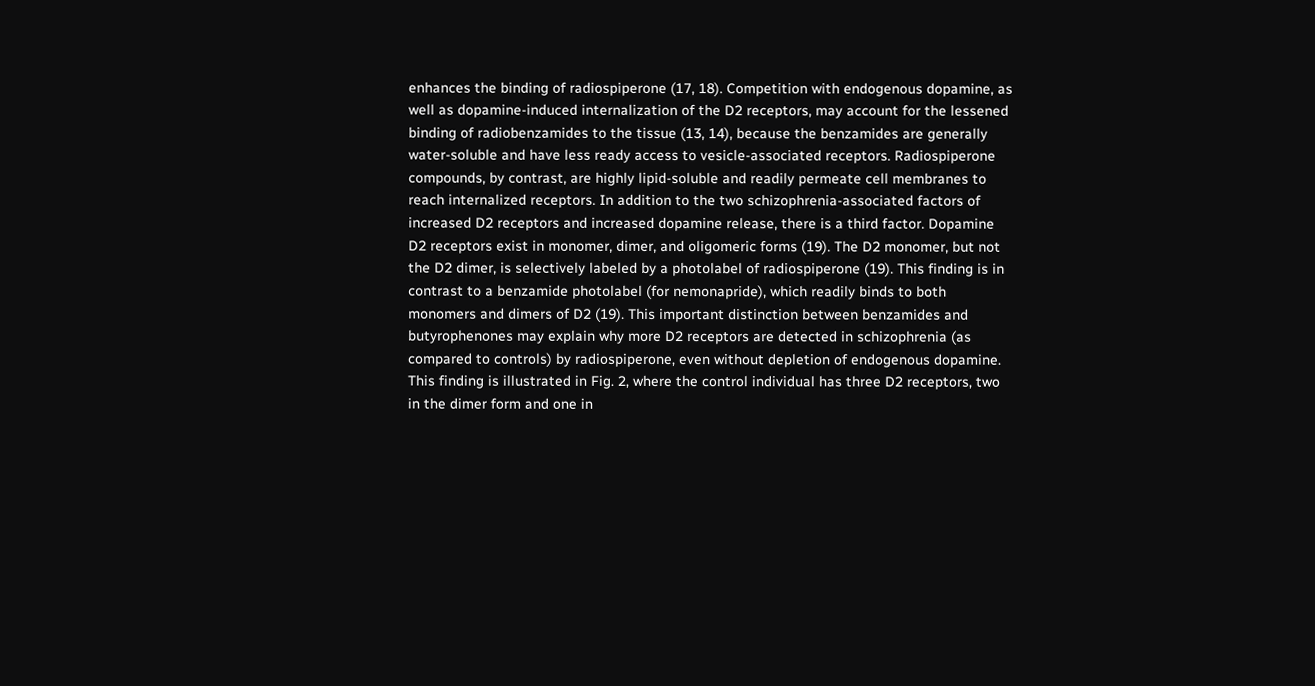enhances the binding of radiospiperone (17, 18). Competition with endogenous dopamine, as well as dopamine-induced internalization of the D2 receptors, may account for the lessened binding of radiobenzamides to the tissue (13, 14), because the benzamides are generally water-soluble and have less ready access to vesicle-associated receptors. Radiospiperone compounds, by contrast, are highly lipid-soluble and readily permeate cell membranes to reach internalized receptors. In addition to the two schizophrenia-associated factors of increased D2 receptors and increased dopamine release, there is a third factor. Dopamine D2 receptors exist in monomer, dimer, and oligomeric forms (19). The D2 monomer, but not the D2 dimer, is selectively labeled by a photolabel of radiospiperone (19). This finding is in contrast to a benzamide photolabel (for nemonapride), which readily binds to both monomers and dimers of D2 (19). This important distinction between benzamides and butyrophenones may explain why more D2 receptors are detected in schizophrenia (as compared to controls) by radiospiperone, even without depletion of endogenous dopamine. This finding is illustrated in Fig. 2, where the control individual has three D2 receptors, two in the dimer form and one in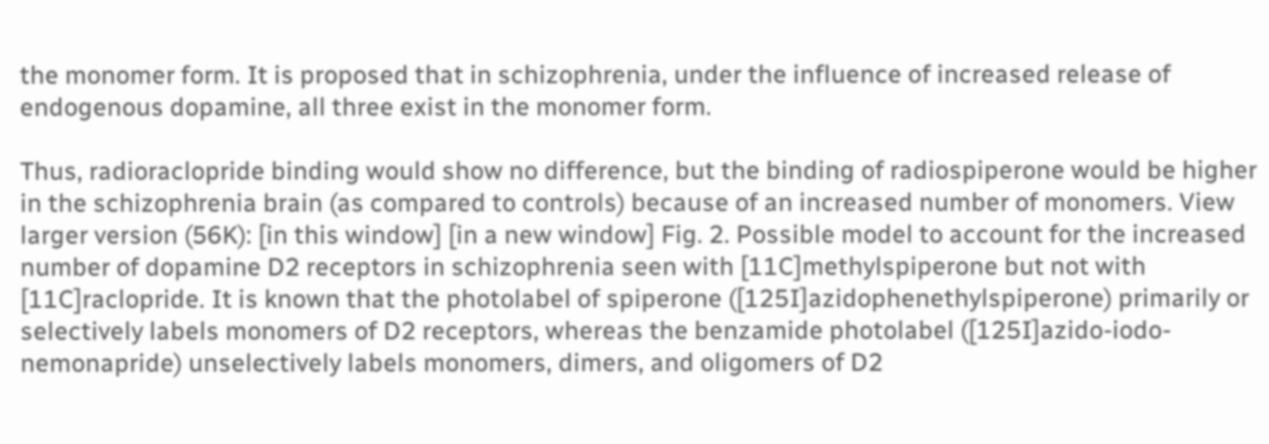the monomer form. It is proposed that in schizophrenia, under the influence of increased release of endogenous dopamine, all three exist in the monomer form.

Thus, radioraclopride binding would show no difference, but the binding of radiospiperone would be higher in the schizophrenia brain (as compared to controls) because of an increased number of monomers. View larger version (56K): [in this window] [in a new window] Fig. 2. Possible model to account for the increased number of dopamine D2 receptors in schizophrenia seen with [11C]methylspiperone but not with [11C]raclopride. It is known that the photolabel of spiperone ([125I]azidophenethylspiperone) primarily or selectively labels monomers of D2 receptors, whereas the benzamide photolabel ([125I]azido-iodo-nemonapride) unselectively labels monomers, dimers, and oligomers of D2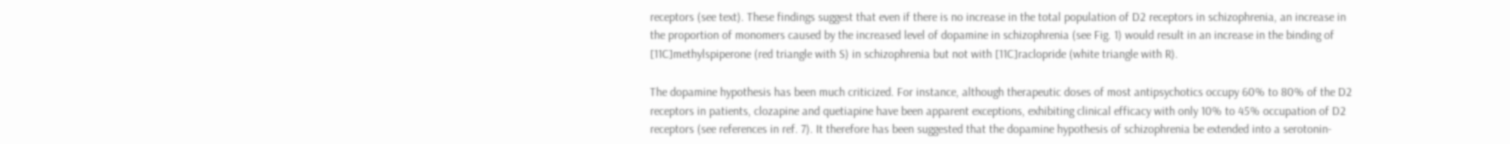receptors (see text). These findings suggest that even if there is no increase in the total population of D2 receptors in schizophrenia, an increase in the proportion of monomers caused by the increased level of dopamine in schizophrenia (see Fig. 1) would result in an increase in the binding of [11C]methylspiperone (red triangle with S) in schizophrenia but not with [11C]raclopride (white triangle with R).

The dopamine hypothesis has been much criticized. For instance, although therapeutic doses of most antipsychotics occupy 60% to 80% of the D2 receptors in patients, clozapine and quetiapine have been apparent exceptions, exhibiting clinical efficacy with only 10% to 45% occupation of D2 receptors (see references in ref. 7). It therefore has been suggested that the dopamine hypothesis of schizophrenia be extended into a serotonin-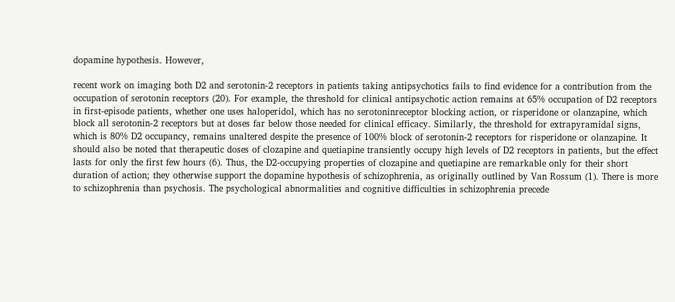dopamine hypothesis. However,

recent work on imaging both D2 and serotonin-2 receptors in patients taking antipsychotics fails to find evidence for a contribution from the occupation of serotonin receptors (20). For example, the threshold for clinical antipsychotic action remains at 65% occupation of D2 receptors in first-episode patients, whether one uses haloperidol, which has no serotoninreceptor blocking action, or risperidone or olanzapine, which block all serotonin-2 receptors but at doses far below those needed for clinical efficacy. Similarly, the threshold for extrapyramidal signs, which is 80% D2 occupancy, remains unaltered despite the presence of 100% block of serotonin-2 receptors for risperidone or olanzapine. It should also be noted that therapeutic doses of clozapine and quetiapine transiently occupy high levels of D2 receptors in patients, but the effect lasts for only the first few hours (6). Thus, the D2-occupying properties of clozapine and quetiapine are remarkable only for their short duration of action; they otherwise support the dopamine hypothesis of schizophrenia, as originally outlined by Van Rossum (1). There is more to schizophrenia than psychosis. The psychological abnormalities and cognitive difficulties in schizophrenia precede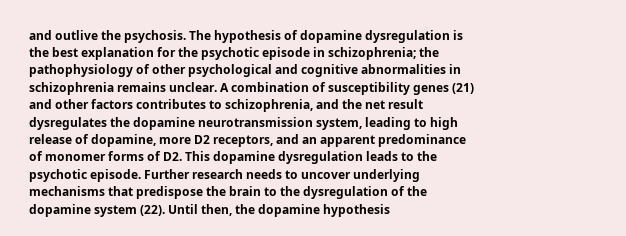and outlive the psychosis. The hypothesis of dopamine dysregulation is the best explanation for the psychotic episode in schizophrenia; the pathophysiology of other psychological and cognitive abnormalities in schizophrenia remains unclear. A combination of susceptibility genes (21) and other factors contributes to schizophrenia, and the net result dysregulates the dopamine neurotransmission system, leading to high release of dopamine, more D2 receptors, and an apparent predominance of monomer forms of D2. This dopamine dysregulation leads to the psychotic episode. Further research needs to uncover underlying mechanisms that predispose the brain to the dysregulation of the dopamine system (22). Until then, the dopamine hypothesis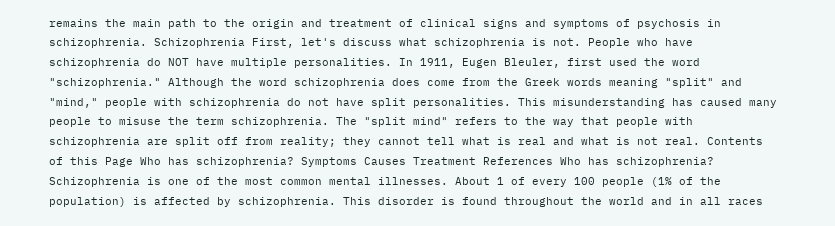remains the main path to the origin and treatment of clinical signs and symptoms of psychosis in schizophrenia. Schizophrenia First, let's discuss what schizophrenia is not. People who have schizophrenia do NOT have multiple personalities. In 1911, Eugen Bleuler, first used the word "schizophrenia." Although the word schizophrenia does come from the Greek words meaning "split" and "mind," people with schizophrenia do not have split personalities. This misunderstanding has caused many people to misuse the term schizophrenia. The "split mind" refers to the way that people with schizophrenia are split off from reality; they cannot tell what is real and what is not real. Contents of this Page Who has schizophrenia? Symptoms Causes Treatment References Who has schizophrenia? Schizophrenia is one of the most common mental illnesses. About 1 of every 100 people (1% of the population) is affected by schizophrenia. This disorder is found throughout the world and in all races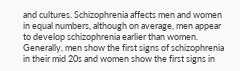and cultures. Schizophrenia affects men and women in equal numbers, although on average, men appear to develop schizophrenia earlier than women. Generally, men show the first signs of schizophrenia in their mid 20s and women show the first signs in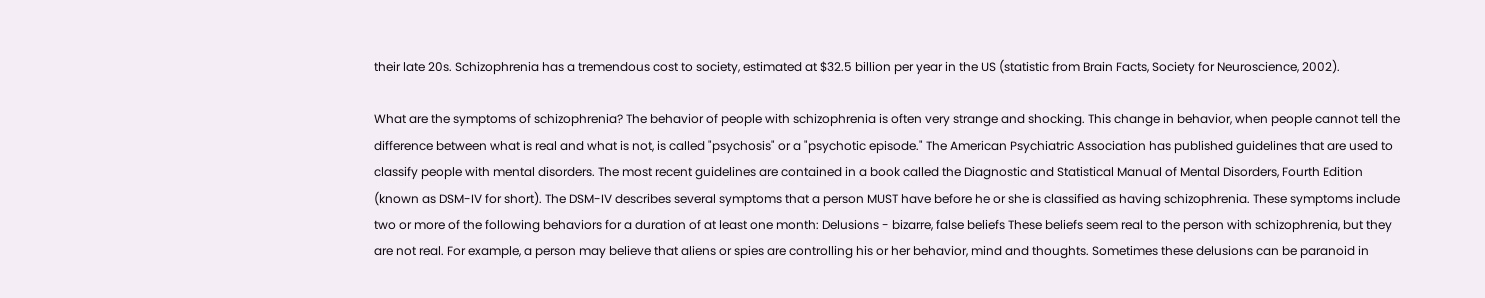their late 20s. Schizophrenia has a tremendous cost to society, estimated at $32.5 billion per year in the US (statistic from Brain Facts, Society for Neuroscience, 2002).

What are the symptoms of schizophrenia? The behavior of people with schizophrenia is often very strange and shocking. This change in behavior, when people cannot tell the difference between what is real and what is not, is called "psychosis" or a "psychotic episode." The American Psychiatric Association has published guidelines that are used to classify people with mental disorders. The most recent guidelines are contained in a book called the Diagnostic and Statistical Manual of Mental Disorders, Fourth Edition (known as DSM-IV for short). The DSM-IV describes several symptoms that a person MUST have before he or she is classified as having schizophrenia. These symptoms include two or more of the following behaviors for a duration of at least one month: Delusions - bizarre, false beliefs These beliefs seem real to the person with schizophrenia, but they are not real. For example, a person may believe that aliens or spies are controlling his or her behavior, mind and thoughts. Sometimes these delusions can be paranoid in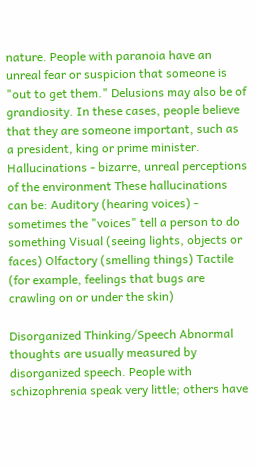nature. People with paranoia have an unreal fear or suspicion that someone is "out to get them." Delusions may also be of grandiosity. In these cases, people believe that they are someone important, such as a president, king or prime minister. Hallucinations - bizarre, unreal perceptions of the environment These hallucinations can be: Auditory (hearing voices) - sometimes the "voices" tell a person to do something Visual (seeing lights, objects or faces) Olfactory (smelling things) Tactile (for example, feelings that bugs are crawling on or under the skin)

Disorganized Thinking/Speech Abnormal thoughts are usually measured by disorganized speech. People with schizophrenia speak very little; others have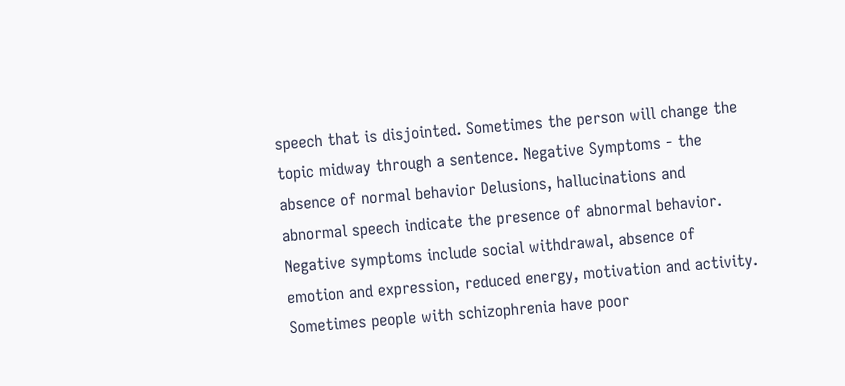speech that is disjointed. Sometimes the person will change the topic midway through a sentence. Negative Symptoms - the absence of normal behavior Delusions, hallucinations and abnormal speech indicate the presence of abnormal behavior. Negative symptoms include social withdrawal, absence of emotion and expression, reduced energy, motivation and activity. Sometimes people with schizophrenia have poor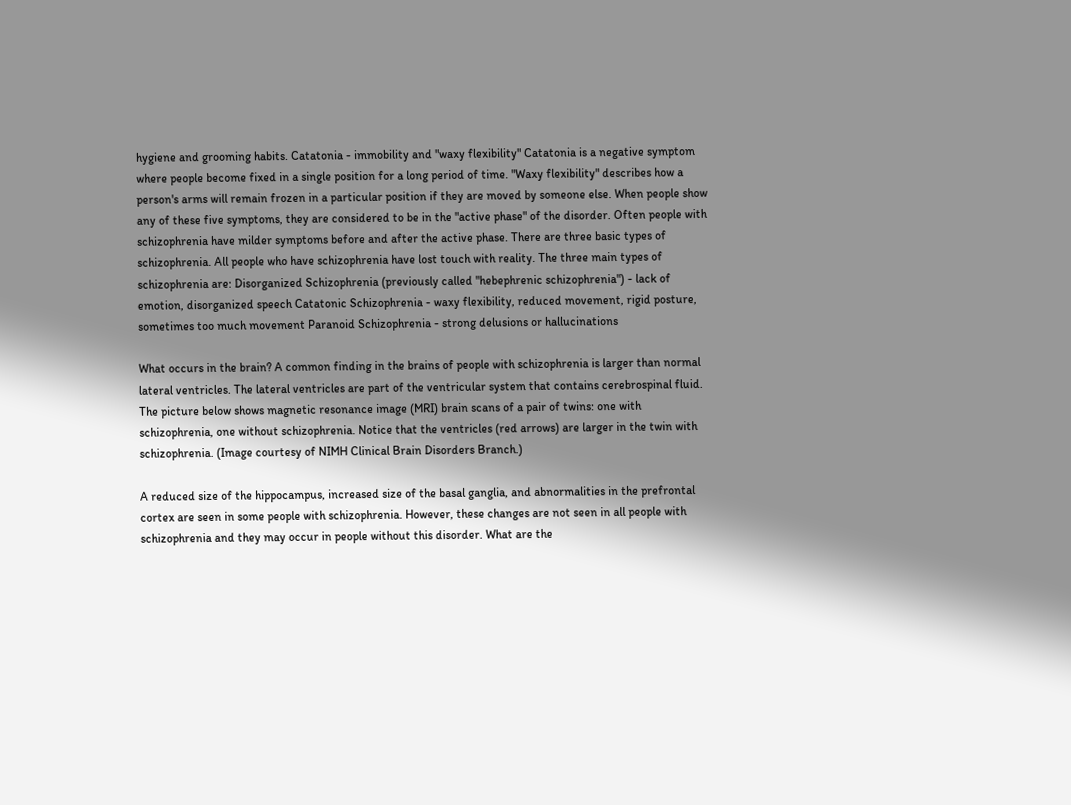hygiene and grooming habits. Catatonia - immobility and "waxy flexibility" Catatonia is a negative symptom where people become fixed in a single position for a long period of time. "Waxy flexibility" describes how a person's arms will remain frozen in a particular position if they are moved by someone else. When people show any of these five symptoms, they are considered to be in the "active phase" of the disorder. Often people with schizophrenia have milder symptoms before and after the active phase. There are three basic types of schizophrenia. All people who have schizophrenia have lost touch with reality. The three main types of schizophrenia are: Disorganized Schizophrenia (previously called "hebephrenic schizophrenia") - lack of emotion, disorganized speech Catatonic Schizophrenia - waxy flexibility, reduced movement, rigid posture, sometimes too much movement Paranoid Schizophrenia - strong delusions or hallucinations

What occurs in the brain? A common finding in the brains of people with schizophrenia is larger than normal lateral ventricles. The lateral ventricles are part of the ventricular system that contains cerebrospinal fluid. The picture below shows magnetic resonance image (MRI) brain scans of a pair of twins: one with schizophrenia, one without schizophrenia. Notice that the ventricles (red arrows) are larger in the twin with schizophrenia. (Image courtesy of NIMH Clinical Brain Disorders Branch.)

A reduced size of the hippocampus, increased size of the basal ganglia, and abnormalities in the prefrontal cortex are seen in some people with schizophrenia. However, these changes are not seen in all people with schizophrenia and they may occur in people without this disorder. What are the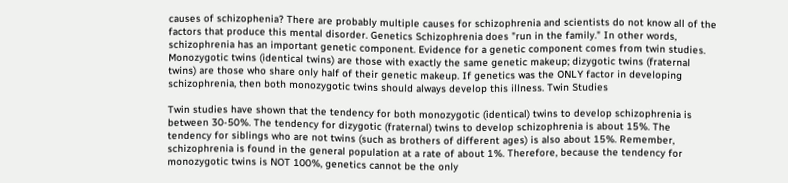causes of schizophenia? There are probably multiple causes for schizophrenia and scientists do not know all of the factors that produce this mental disorder. Genetics Schizophrenia does "run in the family." In other words, schizophrenia has an important genetic component. Evidence for a genetic component comes from twin studies. Monozygotic twins (identical twins) are those with exactly the same genetic makeup; dizygotic twins (fraternal twins) are those who share only half of their genetic makeup. If genetics was the ONLY factor in developing schizophrenia, then both monozygotic twins should always develop this illness. Twin Studies

Twin studies have shown that the tendency for both monozygotic (identical) twins to develop schizophrenia is between 30-50%. The tendency for dizygotic (fraternal) twins to develop schizophrenia is about 15%. The tendency for siblings who are not twins (such as brothers of different ages) is also about 15%. Remember, schizophrenia is found in the general population at a rate of about 1%. Therefore, because the tendency for monozygotic twins is NOT 100%, genetics cannot be the only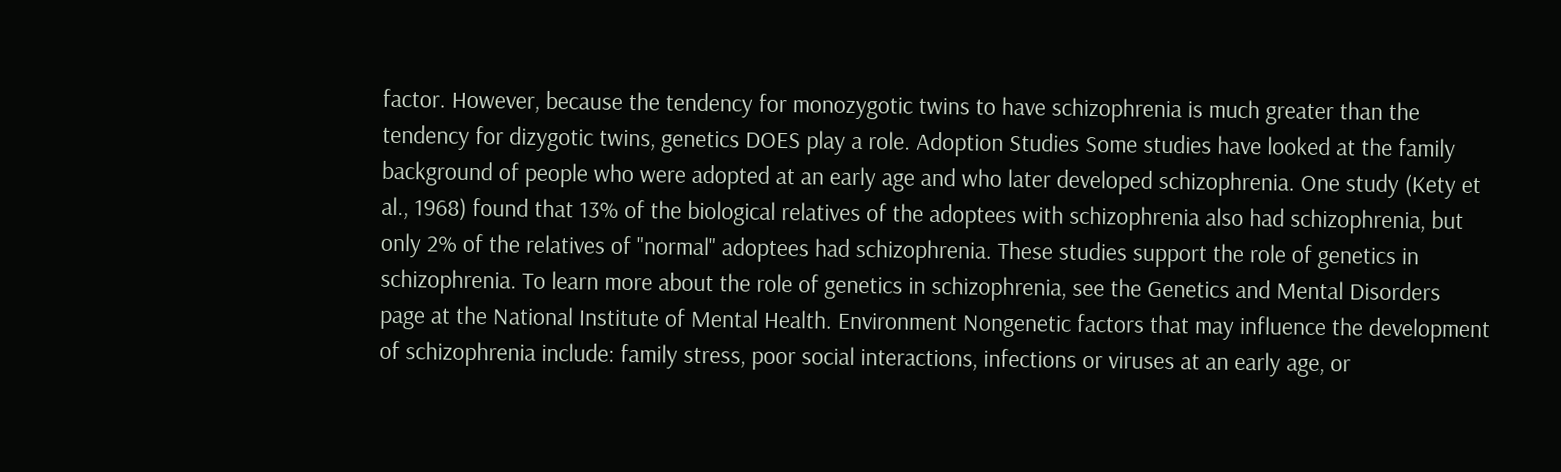factor. However, because the tendency for monozygotic twins to have schizophrenia is much greater than the tendency for dizygotic twins, genetics DOES play a role. Adoption Studies Some studies have looked at the family background of people who were adopted at an early age and who later developed schizophrenia. One study (Kety et al., 1968) found that 13% of the biological relatives of the adoptees with schizophrenia also had schizophrenia, but only 2% of the relatives of "normal" adoptees had schizophrenia. These studies support the role of genetics in schizophrenia. To learn more about the role of genetics in schizophrenia, see the Genetics and Mental Disorders page at the National Institute of Mental Health. Environment Nongenetic factors that may influence the development of schizophrenia include: family stress, poor social interactions, infections or viruses at an early age, or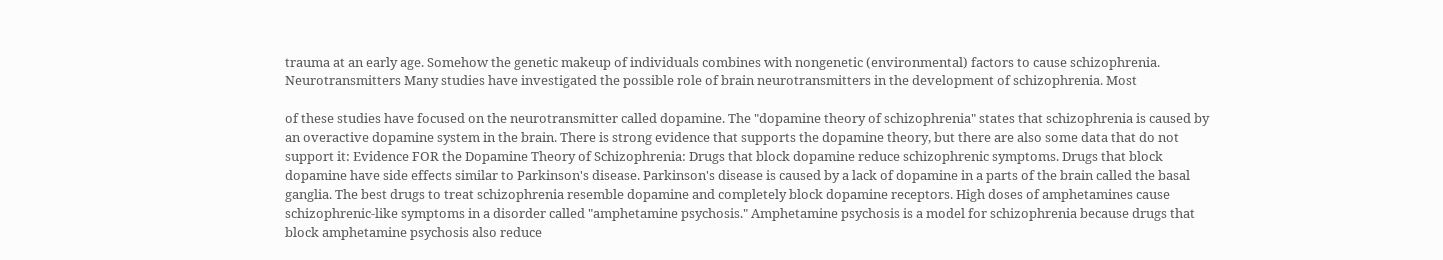trauma at an early age. Somehow the genetic makeup of individuals combines with nongenetic (environmental) factors to cause schizophrenia. Neurotransmitters Many studies have investigated the possible role of brain neurotransmitters in the development of schizophrenia. Most

of these studies have focused on the neurotransmitter called dopamine. The "dopamine theory of schizophrenia" states that schizophrenia is caused by an overactive dopamine system in the brain. There is strong evidence that supports the dopamine theory, but there are also some data that do not support it: Evidence FOR the Dopamine Theory of Schizophrenia: Drugs that block dopamine reduce schizophrenic symptoms. Drugs that block dopamine have side effects similar to Parkinson's disease. Parkinson's disease is caused by a lack of dopamine in a parts of the brain called the basal ganglia. The best drugs to treat schizophrenia resemble dopamine and completely block dopamine receptors. High doses of amphetamines cause schizophrenic-like symptoms in a disorder called "amphetamine psychosis." Amphetamine psychosis is a model for schizophrenia because drugs that block amphetamine psychosis also reduce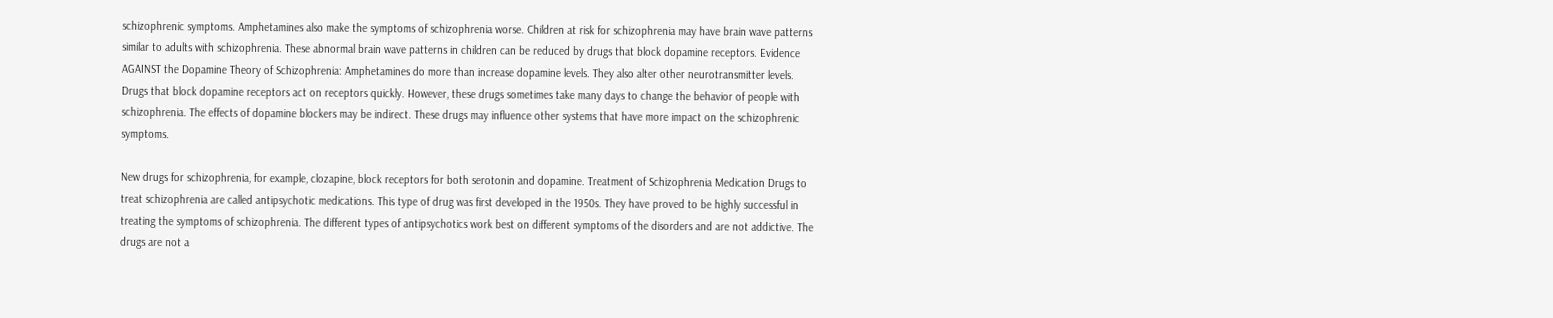schizophrenic symptoms. Amphetamines also make the symptoms of schizophrenia worse. Children at risk for schizophrenia may have brain wave patterns similar to adults with schizophrenia. These abnormal brain wave patterns in children can be reduced by drugs that block dopamine receptors. Evidence AGAINST the Dopamine Theory of Schizophrenia: Amphetamines do more than increase dopamine levels. They also alter other neurotransmitter levels. Drugs that block dopamine receptors act on receptors quickly. However, these drugs sometimes take many days to change the behavior of people with schizophrenia. The effects of dopamine blockers may be indirect. These drugs may influence other systems that have more impact on the schizophrenic symptoms.

New drugs for schizophrenia, for example, clozapine, block receptors for both serotonin and dopamine. Treatment of Schizophrenia Medication Drugs to treat schizophrenia are called antipsychotic medications. This type of drug was first developed in the 1950s. They have proved to be highly successful in treating the symptoms of schizophrenia. The different types of antipsychotics work best on different symptoms of the disorders and are not addictive. The drugs are not a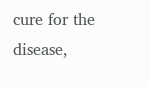cure for the disease,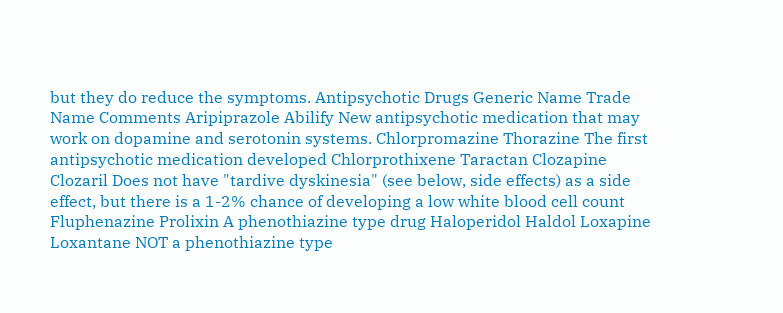but they do reduce the symptoms. Antipsychotic Drugs Generic Name Trade Name Comments Aripiprazole Abilify New antipsychotic medication that may work on dopamine and serotonin systems. Chlorpromazine Thorazine The first antipsychotic medication developed Chlorprothixene Taractan Clozapine Clozaril Does not have "tardive dyskinesia" (see below, side effects) as a side effect, but there is a 1-2% chance of developing a low white blood cell count Fluphenazine Prolixin A phenothiazine type drug Haloperidol Haldol Loxapine Loxantane NOT a phenothiazine type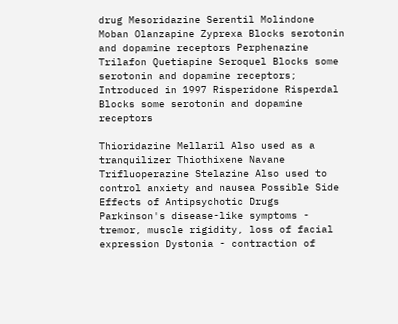drug Mesoridazine Serentil Molindone Moban Olanzapine Zyprexa Blocks serotonin and dopamine receptors Perphenazine Trilafon Quetiapine Seroquel Blocks some serotonin and dopamine receptors; Introduced in 1997 Risperidone Risperdal Blocks some serotonin and dopamine receptors

Thioridazine Mellaril Also used as a tranquilizer Thiothixene Navane Trifluoperazine Stelazine Also used to control anxiety and nausea Possible Side Effects of Antipsychotic Drugs Parkinson's disease-like symptoms - tremor, muscle rigidity, loss of facial expression Dystonia - contraction of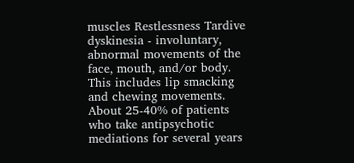muscles Restlessness Tardive dyskinesia - involuntary, abnormal movements of the face, mouth, and/or body. This includes lip smacking and chewing movements. About 25-40% of patients who take antipsychotic mediations for several years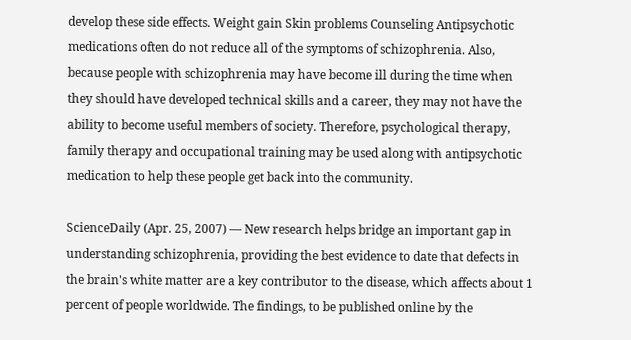develop these side effects. Weight gain Skin problems Counseling Antipsychotic medications often do not reduce all of the symptoms of schizophrenia. Also, because people with schizophrenia may have become ill during the time when they should have developed technical skills and a career, they may not have the ability to become useful members of society. Therefore, psychological therapy, family therapy and occupational training may be used along with antipsychotic medication to help these people get back into the community.

ScienceDaily (Apr. 25, 2007) — New research helps bridge an important gap in understanding schizophrenia, providing the best evidence to date that defects in the brain's white matter are a key contributor to the disease, which affects about 1 percent of people worldwide. The findings, to be published online by the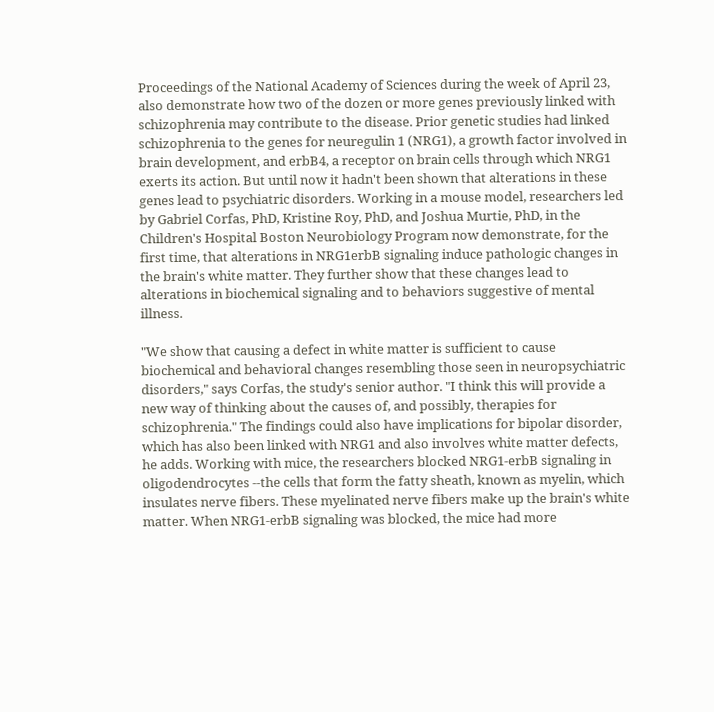Proceedings of the National Academy of Sciences during the week of April 23, also demonstrate how two of the dozen or more genes previously linked with schizophrenia may contribute to the disease. Prior genetic studies had linked schizophrenia to the genes for neuregulin 1 (NRG1), a growth factor involved in brain development, and erbB4, a receptor on brain cells through which NRG1 exerts its action. But until now it hadn't been shown that alterations in these genes lead to psychiatric disorders. Working in a mouse model, researchers led by Gabriel Corfas, PhD, Kristine Roy, PhD, and Joshua Murtie, PhD, in the Children's Hospital Boston Neurobiology Program now demonstrate, for the first time, that alterations in NRG1erbB signaling induce pathologic changes in the brain's white matter. They further show that these changes lead to alterations in biochemical signaling and to behaviors suggestive of mental illness.

"We show that causing a defect in white matter is sufficient to cause biochemical and behavioral changes resembling those seen in neuropsychiatric disorders," says Corfas, the study's senior author. "I think this will provide a new way of thinking about the causes of, and possibly, therapies for schizophrenia." The findings could also have implications for bipolar disorder, which has also been linked with NRG1 and also involves white matter defects, he adds. Working with mice, the researchers blocked NRG1-erbB signaling in oligodendrocytes --the cells that form the fatty sheath, known as myelin, which insulates nerve fibers. These myelinated nerve fibers make up the brain's white matter. When NRG1-erbB signaling was blocked, the mice had more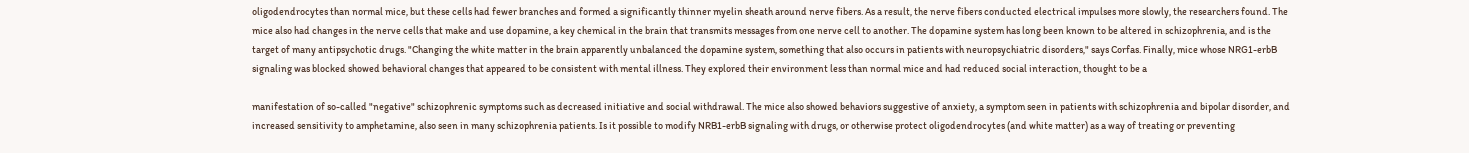oligodendrocytes than normal mice, but these cells had fewer branches and formed a significantly thinner myelin sheath around nerve fibers. As a result, the nerve fibers conducted electrical impulses more slowly, the researchers found. The mice also had changes in the nerve cells that make and use dopamine, a key chemical in the brain that transmits messages from one nerve cell to another. The dopamine system has long been known to be altered in schizophrenia, and is the target of many antipsychotic drugs. "Changing the white matter in the brain apparently unbalanced the dopamine system, something that also occurs in patients with neuropsychiatric disorders," says Corfas. Finally, mice whose NRG1-erbB signaling was blocked showed behavioral changes that appeared to be consistent with mental illness. They explored their environment less than normal mice and had reduced social interaction, thought to be a

manifestation of so-called "negative" schizophrenic symptoms such as decreased initiative and social withdrawal. The mice also showed behaviors suggestive of anxiety, a symptom seen in patients with schizophrenia and bipolar disorder, and increased sensitivity to amphetamine, also seen in many schizophrenia patients. Is it possible to modify NRB1-erbB signaling with drugs, or otherwise protect oligodendrocytes (and white matter) as a way of treating or preventing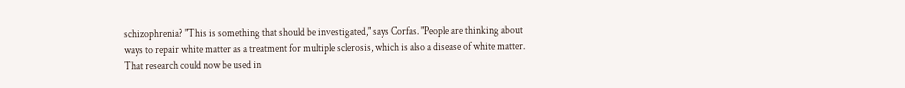schizophrenia? "This is something that should be investigated," says Corfas. "People are thinking about ways to repair white matter as a treatment for multiple sclerosis, which is also a disease of white matter. That research could now be used in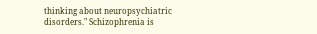thinking about neuropsychiatric disorders." Schizophrenia is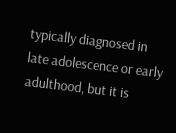typically diagnosed in late adolescence or early adulthood, but it is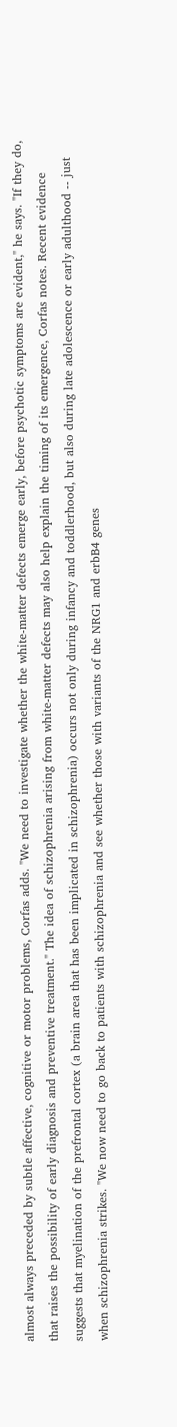almost always preceded by subtle affective, cognitive or motor problems, Corfas adds. "We need to investigate whether the white-matter defects emerge early, before psychotic symptoms are evident," he says. "If they do, that raises the possibility of early diagnosis and preventive treatment." The idea of schizophrenia arising from white-matter defects may also help explain the timing of its emergence, Corfas notes. Recent evidence suggests that myelination of the prefrontal cortex (a brain area that has been implicated in schizophrenia) occurs not only during infancy and toddlerhood, but also during late adolescence or early adulthood -- just when schizophrenia strikes. "We now need to go back to patients with schizophrenia and see whether those with variants of the NRG1 and erbB4 genes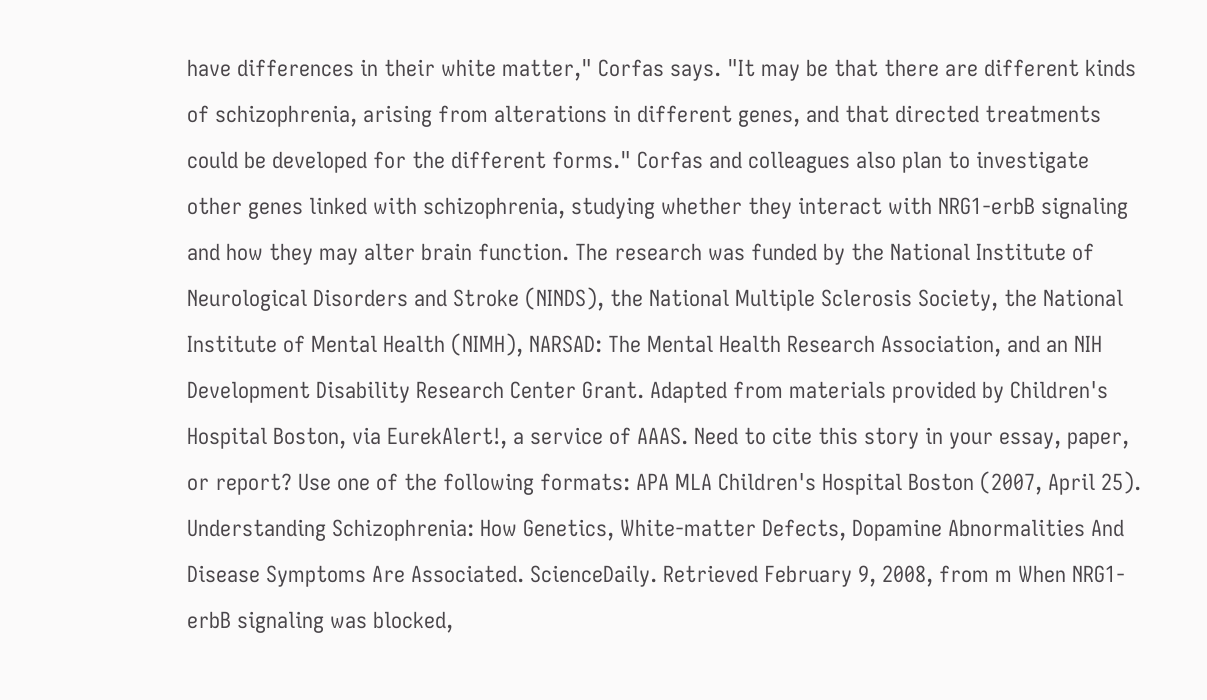have differences in their white matter," Corfas says. "It may be that there are different kinds of schizophrenia, arising from alterations in different genes, and that directed treatments could be developed for the different forms." Corfas and colleagues also plan to investigate other genes linked with schizophrenia, studying whether they interact with NRG1-erbB signaling and how they may alter brain function. The research was funded by the National Institute of Neurological Disorders and Stroke (NINDS), the National Multiple Sclerosis Society, the National Institute of Mental Health (NIMH), NARSAD: The Mental Health Research Association, and an NIH Development Disability Research Center Grant. Adapted from materials provided by Children's Hospital Boston, via EurekAlert!, a service of AAAS. Need to cite this story in your essay, paper, or report? Use one of the following formats: APA MLA Children's Hospital Boston (2007, April 25). Understanding Schizophrenia: How Genetics, White-matter Defects, Dopamine Abnormalities And Disease Symptoms Are Associated. ScienceDaily. Retrieved February 9, 2008, from m When NRG1-erbB signaling was blocked,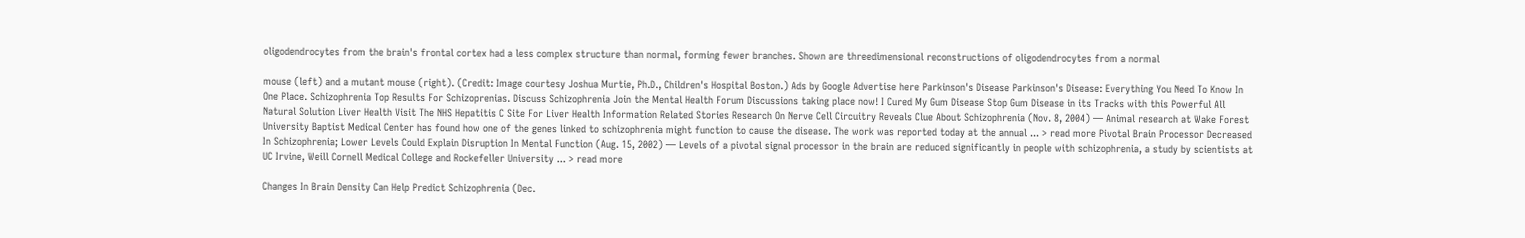oligodendrocytes from the brain's frontal cortex had a less complex structure than normal, forming fewer branches. Shown are threedimensional reconstructions of oligodendrocytes from a normal

mouse (left) and a mutant mouse (right). (Credit: Image courtesy Joshua Murtie, Ph.D., Children's Hospital Boston.) Ads by Google Advertise here Parkinson's Disease Parkinson's Disease: Everything You Need To Know In One Place. Schizophrenia Top Results For Schizoprenias. Discuss Schizophrenia Join the Mental Health Forum Discussions taking place now! I Cured My Gum Disease Stop Gum Disease in its Tracks with this Powerful All Natural Solution Liver Health Visit The NHS Hepatitis C Site For Liver Health Information Related Stories Research On Nerve Cell Circuitry Reveals Clue About Schizophrenia (Nov. 8, 2004) — Animal research at Wake Forest University Baptist Medical Center has found how one of the genes linked to schizophrenia might function to cause the disease. The work was reported today at the annual ... > read more Pivotal Brain Processor Decreased In Schizophrenia; Lower Levels Could Explain Disruption In Mental Function (Aug. 15, 2002) — Levels of a pivotal signal processor in the brain are reduced significantly in people with schizophrenia, a study by scientists at UC Irvine, Weill Cornell Medical College and Rockefeller University ... > read more

Changes In Brain Density Can Help Predict Schizophrenia (Dec.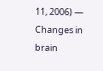11, 2006) — Changes in brain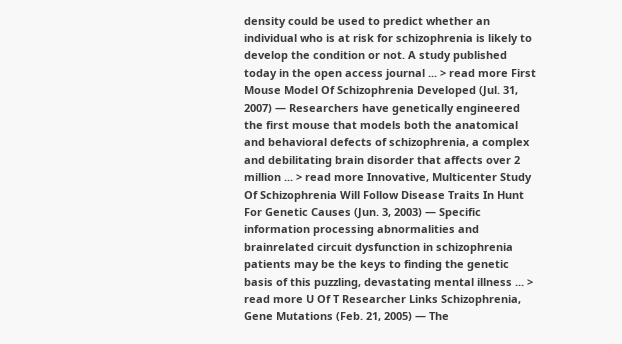density could be used to predict whether an individual who is at risk for schizophrenia is likely to develop the condition or not. A study published today in the open access journal ... > read more First Mouse Model Of Schizophrenia Developed (Jul. 31, 2007) — Researchers have genetically engineered the first mouse that models both the anatomical and behavioral defects of schizophrenia, a complex and debilitating brain disorder that affects over 2 million ... > read more Innovative, Multicenter Study Of Schizophrenia Will Follow Disease Traits In Hunt For Genetic Causes (Jun. 3, 2003) — Specific information processing abnormalities and brainrelated circuit dysfunction in schizophrenia patients may be the keys to finding the genetic basis of this puzzling, devastating mental illness ... > read more U Of T Researcher Links Schizophrenia, Gene Mutations (Feb. 21, 2005) — The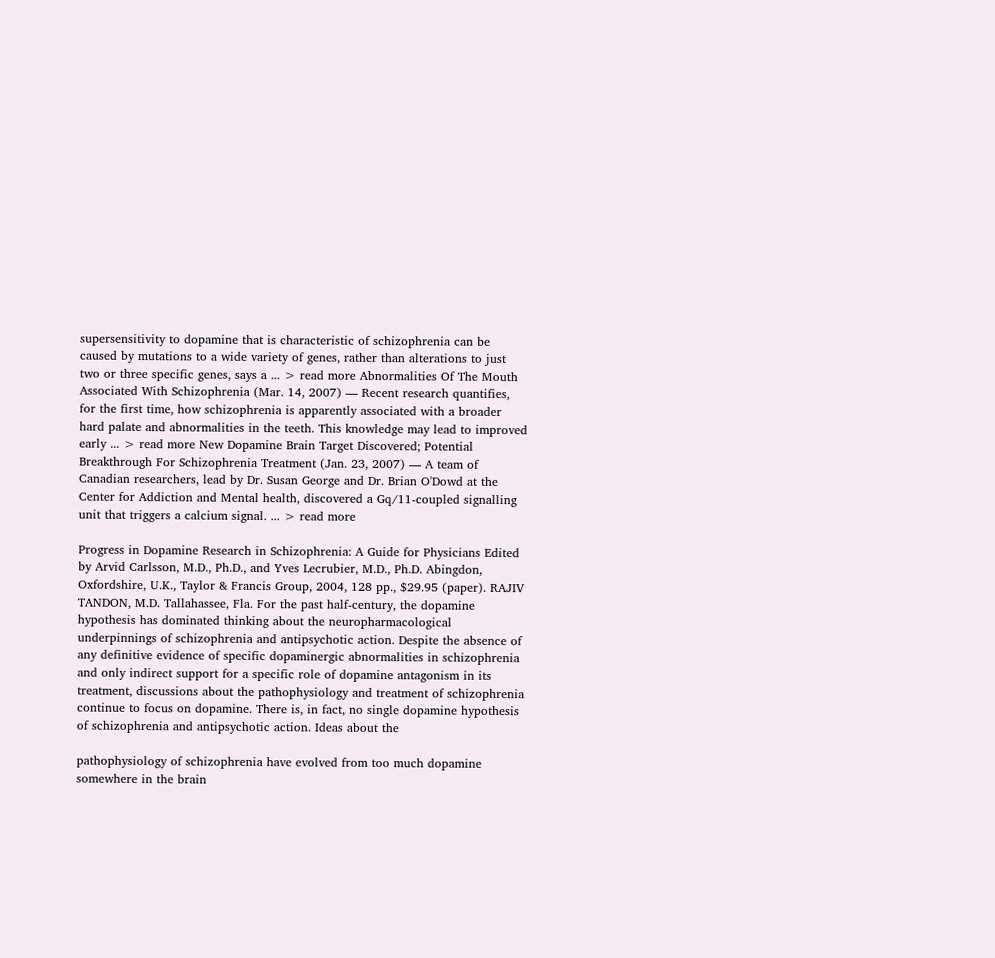supersensitivity to dopamine that is characteristic of schizophrenia can be caused by mutations to a wide variety of genes, rather than alterations to just two or three specific genes, says a ... > read more Abnormalities Of The Mouth Associated With Schizophrenia (Mar. 14, 2007) — Recent research quantifies, for the first time, how schizophrenia is apparently associated with a broader hard palate and abnormalities in the teeth. This knowledge may lead to improved early ... > read more New Dopamine Brain Target Discovered; Potential Breakthrough For Schizophrenia Treatment (Jan. 23, 2007) — A team of Canadian researchers, lead by Dr. Susan George and Dr. Brian O'Dowd at the Center for Addiction and Mental health, discovered a Gq/11-coupled signalling unit that triggers a calcium signal. ... > read more

Progress in Dopamine Research in Schizophrenia: A Guide for Physicians Edited by Arvid Carlsson, M.D., Ph.D., and Yves Lecrubier, M.D., Ph.D. Abingdon, Oxfordshire, U.K., Taylor & Francis Group, 2004, 128 pp., $29.95 (paper). RAJIV TANDON, M.D. Tallahassee, Fla. For the past half-century, the dopamine hypothesis has dominated thinking about the neuropharmacological underpinnings of schizophrenia and antipsychotic action. Despite the absence of any definitive evidence of specific dopaminergic abnormalities in schizophrenia and only indirect support for a specific role of dopamine antagonism in its treatment, discussions about the pathophysiology and treatment of schizophrenia continue to focus on dopamine. There is, in fact, no single dopamine hypothesis of schizophrenia and antipsychotic action. Ideas about the

pathophysiology of schizophrenia have evolved from too much dopamine somewhere in the brain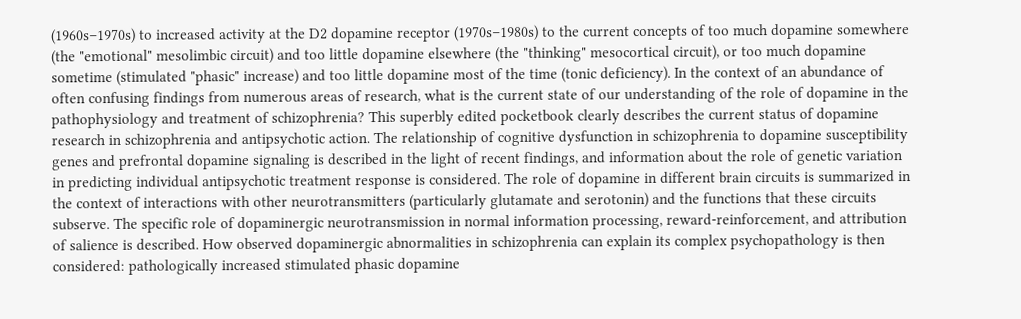(1960s–1970s) to increased activity at the D2 dopamine receptor (1970s–1980s) to the current concepts of too much dopamine somewhere (the "emotional" mesolimbic circuit) and too little dopamine elsewhere (the "thinking" mesocortical circuit), or too much dopamine sometime (stimulated "phasic" increase) and too little dopamine most of the time (tonic deficiency). In the context of an abundance of often confusing findings from numerous areas of research, what is the current state of our understanding of the role of dopamine in the pathophysiology and treatment of schizophrenia? This superbly edited pocketbook clearly describes the current status of dopamine research in schizophrenia and antipsychotic action. The relationship of cognitive dysfunction in schizophrenia to dopamine susceptibility genes and prefrontal dopamine signaling is described in the light of recent findings, and information about the role of genetic variation in predicting individual antipsychotic treatment response is considered. The role of dopamine in different brain circuits is summarized in the context of interactions with other neurotransmitters (particularly glutamate and serotonin) and the functions that these circuits subserve. The specific role of dopaminergic neurotransmission in normal information processing, reward-reinforcement, and attribution of salience is described. How observed dopaminergic abnormalities in schizophrenia can explain its complex psychopathology is then considered: pathologically increased stimulated phasic dopamine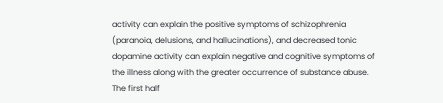activity can explain the positive symptoms of schizophrenia (paranoia, delusions, and hallucinations), and decreased tonic dopamine activity can explain negative and cognitive symptoms of the illness along with the greater occurrence of substance abuse. The first half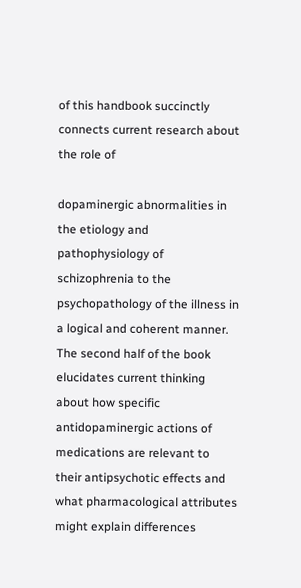of this handbook succinctly connects current research about the role of

dopaminergic abnormalities in the etiology and pathophysiology of schizophrenia to the psychopathology of the illness in a logical and coherent manner. The second half of the book elucidates current thinking about how specific antidopaminergic actions of medications are relevant to their antipsychotic effects and what pharmacological attributes might explain differences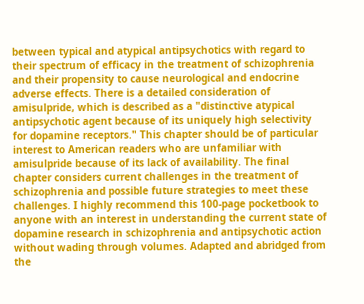between typical and atypical antipsychotics with regard to their spectrum of efficacy in the treatment of schizophrenia and their propensity to cause neurological and endocrine adverse effects. There is a detailed consideration of amisulpride, which is described as a "distinctive atypical antipsychotic agent because of its uniquely high selectivity for dopamine receptors." This chapter should be of particular interest to American readers who are unfamiliar with amisulpride because of its lack of availability. The final chapter considers current challenges in the treatment of schizophrenia and possible future strategies to meet these challenges. I highly recommend this 100-page pocketbook to anyone with an interest in understanding the current state of dopamine research in schizophrenia and antipsychotic action without wading through volumes. Adapted and abridged from the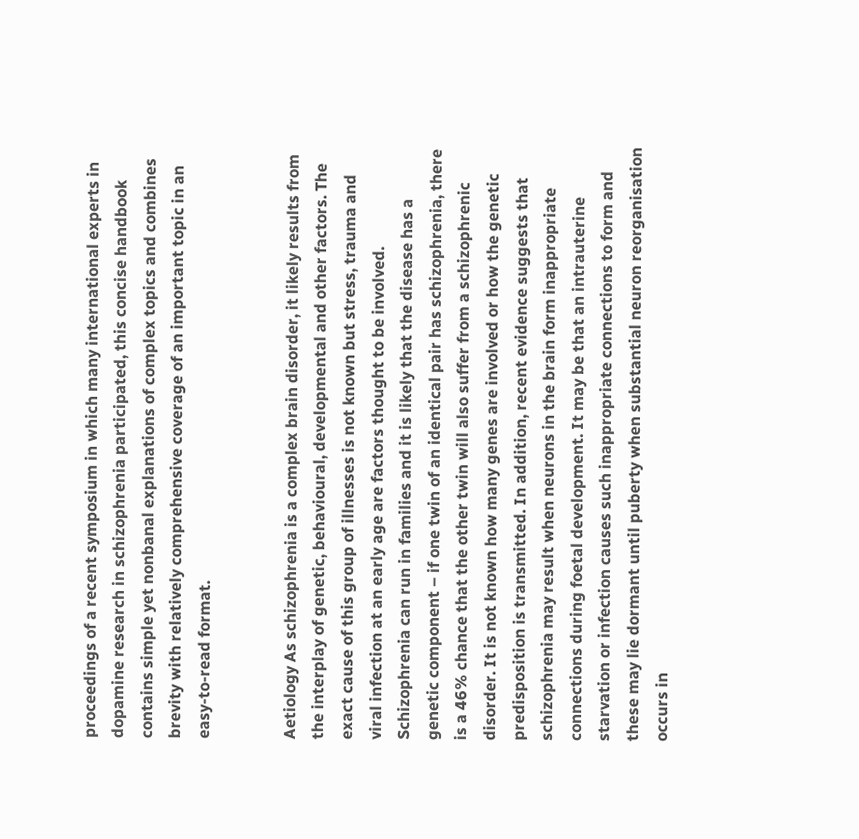proceedings of a recent symposium in which many international experts in dopamine research in schizophrenia participated, this concise handbook contains simple yet nonbanal explanations of complex topics and combines brevity with relatively comprehensive coverage of an important topic in an easy-to-read format.


Aetiology As schizophrenia is a complex brain disorder, it likely results from the interplay of genetic, behavioural, developmental and other factors. The exact cause of this group of illnesses is not known but stress, trauma and viral infection at an early age are factors thought to be involved. Schizophrenia can run in families and it is likely that the disease has a genetic component – if one twin of an identical pair has schizophrenia, there is a 46% chance that the other twin will also suffer from a schizophrenic disorder. It is not known how many genes are involved or how the genetic predisposition is transmitted. In addition, recent evidence suggests that schizophrenia may result when neurons in the brain form inappropriate connections during foetal development. It may be that an intrauterine starvation or infection causes such inappropriate connections to form and these may lie dormant until puberty when substantial neuron reorganisation occurs in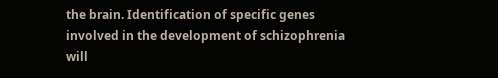the brain. Identification of specific genes involved in the development of schizophrenia will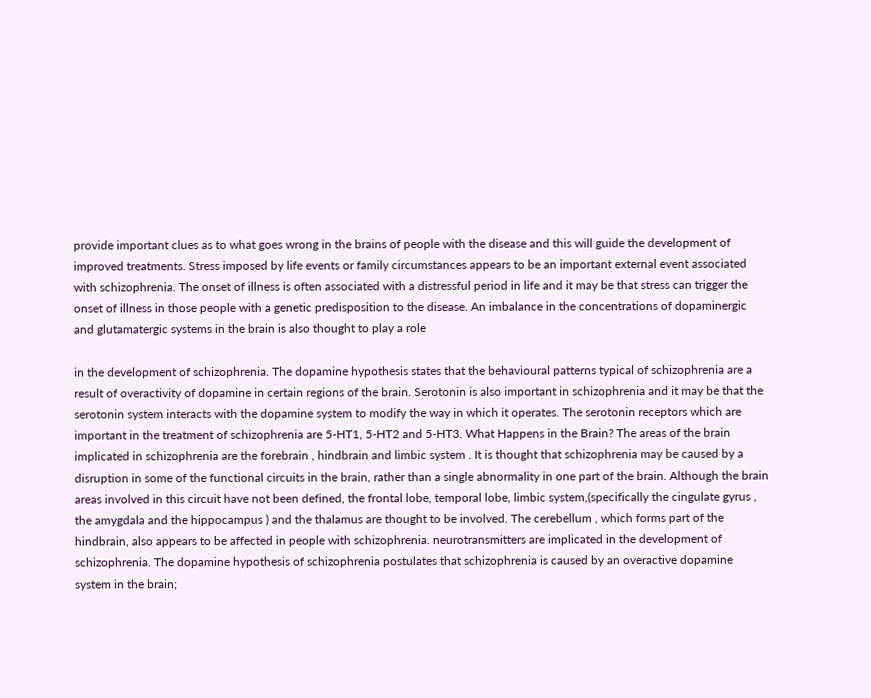provide important clues as to what goes wrong in the brains of people with the disease and this will guide the development of improved treatments. Stress imposed by life events or family circumstances appears to be an important external event associated with schizophrenia. The onset of illness is often associated with a distressful period in life and it may be that stress can trigger the onset of illness in those people with a genetic predisposition to the disease. An imbalance in the concentrations of dopaminergic and glutamatergic systems in the brain is also thought to play a role

in the development of schizophrenia. The dopamine hypothesis states that the behavioural patterns typical of schizophrenia are a result of overactivity of dopamine in certain regions of the brain. Serotonin is also important in schizophrenia and it may be that the serotonin system interacts with the dopamine system to modify the way in which it operates. The serotonin receptors which are important in the treatment of schizophrenia are 5-HT1, 5-HT2 and 5-HT3. What Happens in the Brain? The areas of the brain implicated in schizophrenia are the forebrain , hindbrain and limbic system . It is thought that schizophrenia may be caused by a disruption in some of the functional circuits in the brain, rather than a single abnormality in one part of the brain. Although the brain areas involved in this circuit have not been defined, the frontal lobe, temporal lobe, limbic system,(specifically the cingulate gyrus , the amygdala and the hippocampus ) and the thalamus are thought to be involved. The cerebellum , which forms part of the hindbrain, also appears to be affected in people with schizophrenia. neurotransmitters are implicated in the development of schizophrenia. The dopamine hypothesis of schizophrenia postulates that schizophrenia is caused by an overactive dopamine system in the brain;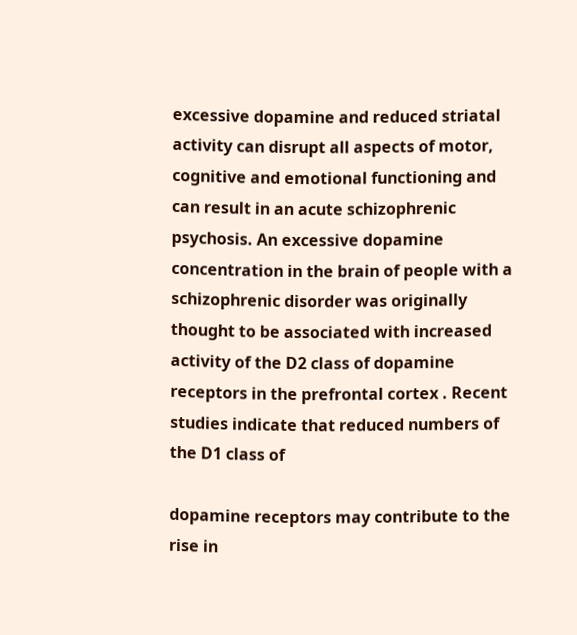excessive dopamine and reduced striatal activity can disrupt all aspects of motor, cognitive and emotional functioning and can result in an acute schizophrenic psychosis. An excessive dopamine concentration in the brain of people with a schizophrenic disorder was originally thought to be associated with increased activity of the D2 class of dopamine receptors in the prefrontal cortex . Recent studies indicate that reduced numbers of the D1 class of

dopamine receptors may contribute to the rise in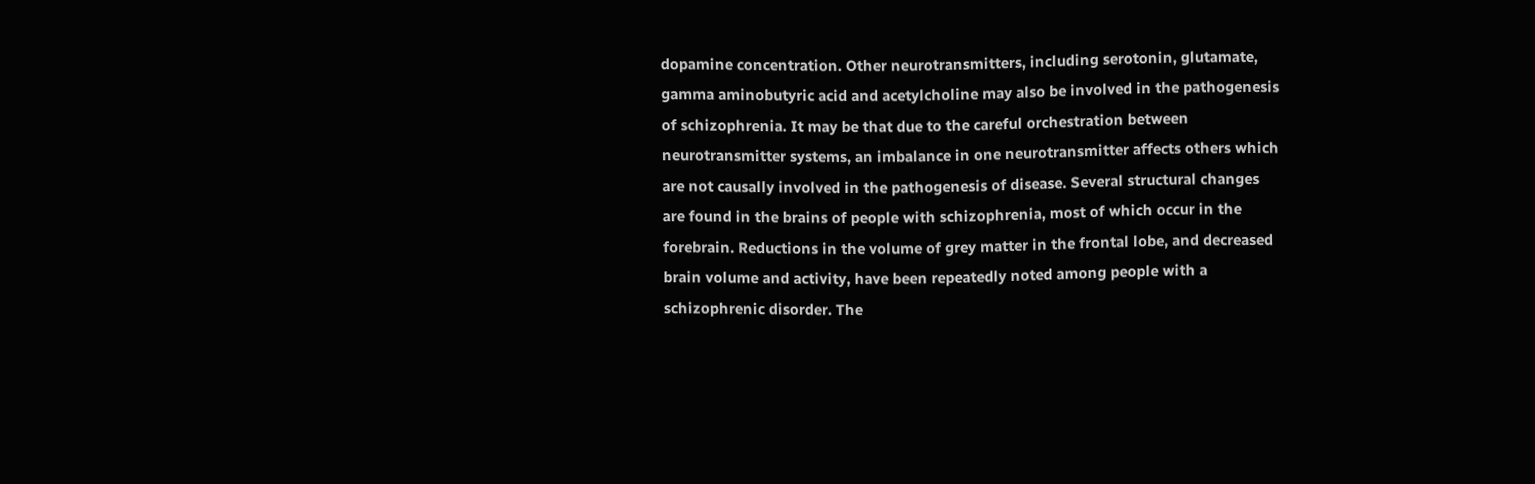dopamine concentration. Other neurotransmitters, including serotonin, glutamate, gamma aminobutyric acid and acetylcholine may also be involved in the pathogenesis of schizophrenia. It may be that due to the careful orchestration between neurotransmitter systems, an imbalance in one neurotransmitter affects others which are not causally involved in the pathogenesis of disease. Several structural changes are found in the brains of people with schizophrenia, most of which occur in the forebrain. Reductions in the volume of grey matter in the frontal lobe, and decreased brain volume and activity, have been repeatedly noted among people with a schizophrenic disorder. The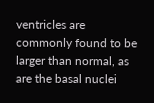ventricles are commonly found to be larger than normal, as are the basal nuclei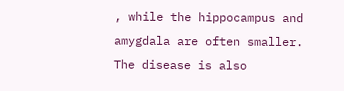, while the hippocampus and amygdala are often smaller. The disease is also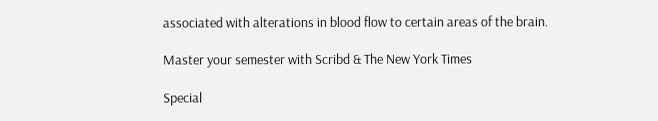associated with alterations in blood flow to certain areas of the brain.

Master your semester with Scribd & The New York Times

Special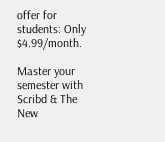offer for students: Only $4.99/month.

Master your semester with Scribd & The New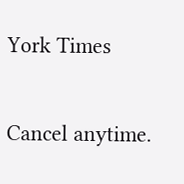York Times

Cancel anytime.